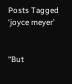Posts Tagged ‘joyce meyer’


“But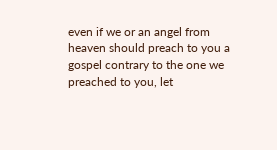even if we or an angel from heaven should preach to you a gospel contrary to the one we preached to you, let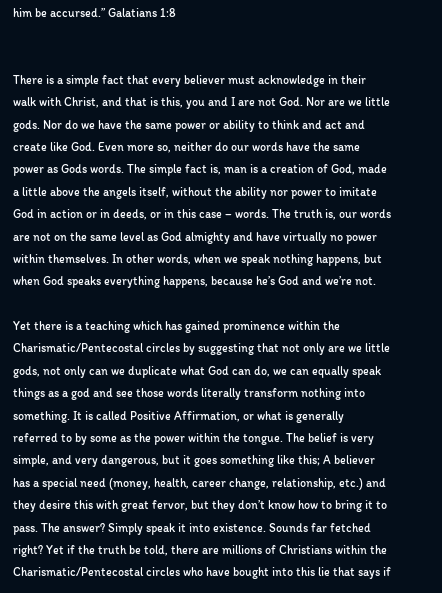him be accursed.” Galatians 1:8


There is a simple fact that every believer must acknowledge in their walk with Christ, and that is this, you and I are not God. Nor are we little gods. Nor do we have the same power or ability to think and act and create like God. Even more so, neither do our words have the same power as Gods words. The simple fact is, man is a creation of God, made a little above the angels itself, without the ability nor power to imitate God in action or in deeds, or in this case – words. The truth is, our words are not on the same level as God almighty and have virtually no power within themselves. In other words, when we speak nothing happens, but when God speaks everything happens, because he’s God and we’re not.

Yet there is a teaching which has gained prominence within the Charismatic/Pentecostal circles by suggesting that not only are we little gods, not only can we duplicate what God can do, we can equally speak things as a god and see those words literally transform nothing into something. It is called Positive Affirmation, or what is generally referred to by some as the power within the tongue. The belief is very simple, and very dangerous, but it goes something like this; A believer has a special need (money, health, career change, relationship, etc.) and they desire this with great fervor, but they don’t know how to bring it to pass. The answer? Simply speak it into existence. Sounds far fetched right? Yet if the truth be told, there are millions of Christians within the Charismatic/Pentecostal circles who have bought into this lie that says if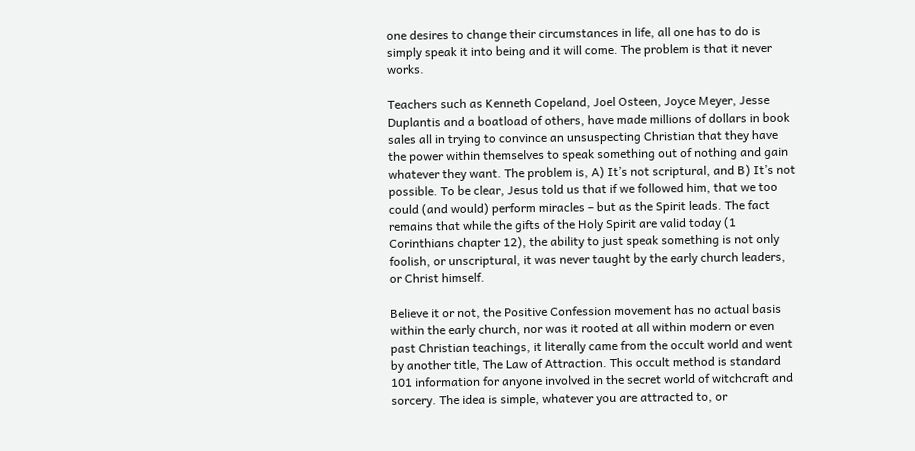one desires to change their circumstances in life, all one has to do is simply speak it into being and it will come. The problem is that it never works.

Teachers such as Kenneth Copeland, Joel Osteen, Joyce Meyer, Jesse Duplantis and a boatload of others, have made millions of dollars in book sales all in trying to convince an unsuspecting Christian that they have the power within themselves to speak something out of nothing and gain whatever they want. The problem is, A) It’s not scriptural, and B) It’s not possible. To be clear, Jesus told us that if we followed him, that we too could (and would) perform miracles – but as the Spirit leads. The fact remains that while the gifts of the Holy Spirit are valid today (1 Corinthians chapter 12), the ability to just speak something is not only foolish, or unscriptural, it was never taught by the early church leaders, or Christ himself.

Believe it or not, the Positive Confession movement has no actual basis within the early church, nor was it rooted at all within modern or even past Christian teachings, it literally came from the occult world and went by another title, The Law of Attraction. This occult method is standard 101 information for anyone involved in the secret world of witchcraft and sorcery. The idea is simple, whatever you are attracted to, or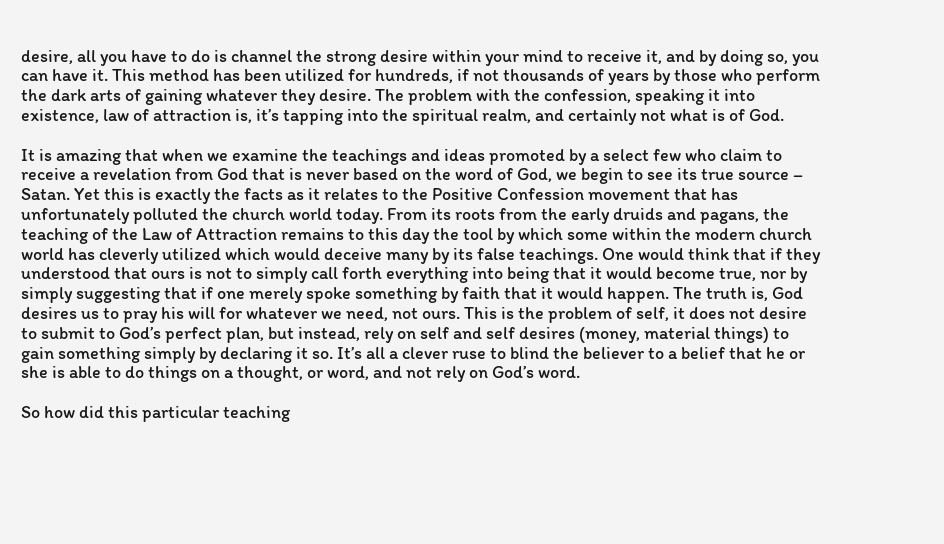desire, all you have to do is channel the strong desire within your mind to receive it, and by doing so, you can have it. This method has been utilized for hundreds, if not thousands of years by those who perform the dark arts of gaining whatever they desire. The problem with the confession, speaking it into existence, law of attraction is, it’s tapping into the spiritual realm, and certainly not what is of God.

It is amazing that when we examine the teachings and ideas promoted by a select few who claim to receive a revelation from God that is never based on the word of God, we begin to see its true source – Satan. Yet this is exactly the facts as it relates to the Positive Confession movement that has unfortunately polluted the church world today. From its roots from the early druids and pagans, the teaching of the Law of Attraction remains to this day the tool by which some within the modern church world has cleverly utilized which would deceive many by its false teachings. One would think that if they understood that ours is not to simply call forth everything into being that it would become true, nor by simply suggesting that if one merely spoke something by faith that it would happen. The truth is, God desires us to pray his will for whatever we need, not ours. This is the problem of self, it does not desire to submit to God’s perfect plan, but instead, rely on self and self desires (money, material things) to gain something simply by declaring it so. It’s all a clever ruse to blind the believer to a belief that he or she is able to do things on a thought, or word, and not rely on God’s word.

So how did this particular teaching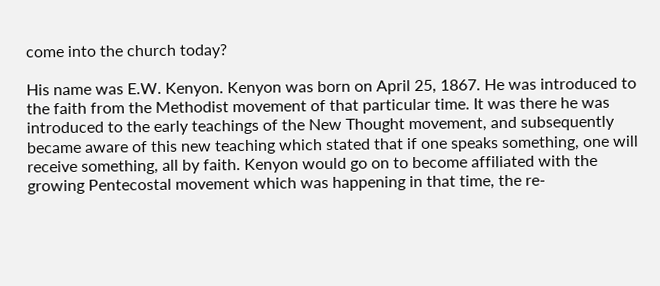come into the church today?

His name was E.W. Kenyon. Kenyon was born on April 25, 1867. He was introduced to the faith from the Methodist movement of that particular time. It was there he was introduced to the early teachings of the New Thought movement, and subsequently became aware of this new teaching which stated that if one speaks something, one will receive something, all by faith. Kenyon would go on to become affiliated with the growing Pentecostal movement which was happening in that time, the re-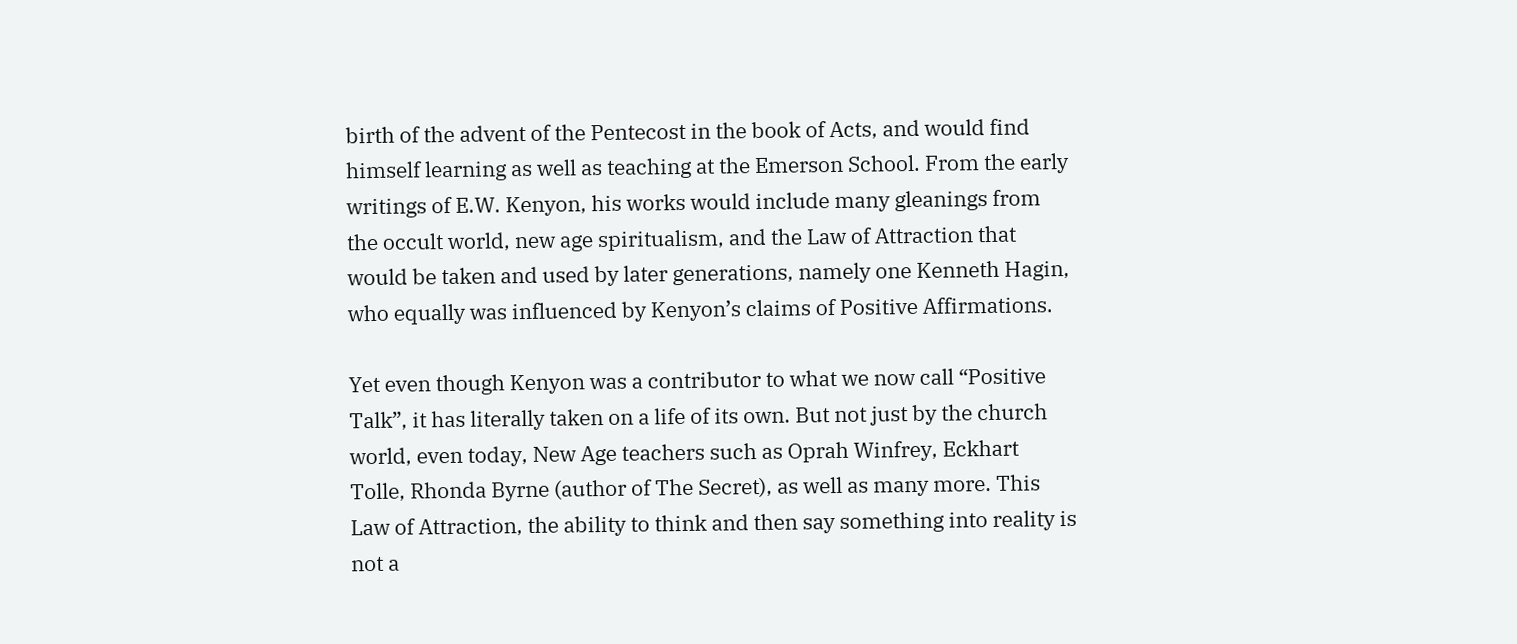birth of the advent of the Pentecost in the book of Acts, and would find himself learning as well as teaching at the Emerson School. From the early writings of E.W. Kenyon, his works would include many gleanings from the occult world, new age spiritualism, and the Law of Attraction that would be taken and used by later generations, namely one Kenneth Hagin, who equally was influenced by Kenyon’s claims of Positive Affirmations.

Yet even though Kenyon was a contributor to what we now call “Positive Talk”, it has literally taken on a life of its own. But not just by the church world, even today, New Age teachers such as Oprah Winfrey, Eckhart Tolle, Rhonda Byrne (author of The Secret), as well as many more. This Law of Attraction, the ability to think and then say something into reality is not a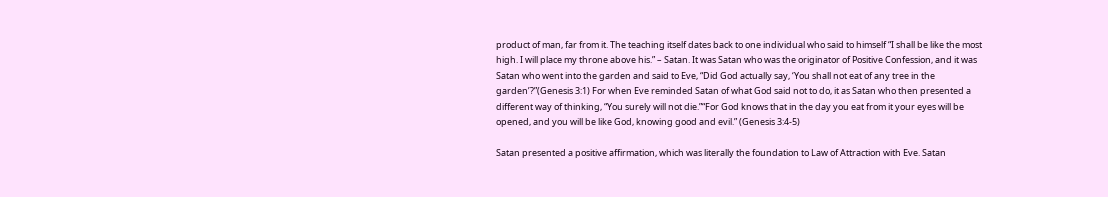product of man, far from it. The teaching itself dates back to one individual who said to himself “I shall be like the most high. I will place my throne above his.” – Satan. It was Satan who was the originator of Positive Confession, and it was Satan who went into the garden and said to Eve, “Did God actually say, ‘You shall not eat of any tree in the garden’?”(Genesis 3:1) For when Eve reminded Satan of what God said not to do, it as Satan who then presented a different way of thinking, “You surely will not die.”“For God knows that in the day you eat from it your eyes will be opened, and you will be like God, knowing good and evil.” (Genesis 3:4-5)

Satan presented a positive affirmation, which was literally the foundation to Law of Attraction with Eve. Satan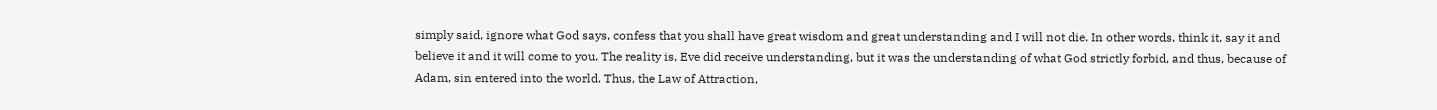simply said, ignore what God says, confess that you shall have great wisdom and great understanding and I will not die. In other words, think it, say it and believe it and it will come to you. The reality is, Eve did receive understanding, but it was the understanding of what God strictly forbid, and thus, because of Adam, sin entered into the world. Thus, the Law of Attraction,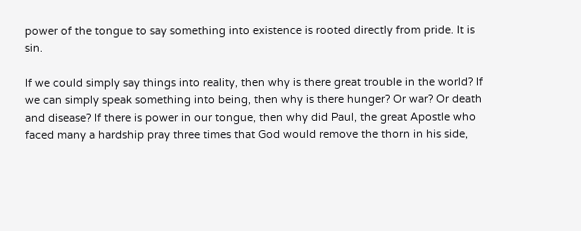power of the tongue to say something into existence is rooted directly from pride. It is sin.

If we could simply say things into reality, then why is there great trouble in the world? If we can simply speak something into being, then why is there hunger? Or war? Or death and disease? If there is power in our tongue, then why did Paul, the great Apostle who faced many a hardship pray three times that God would remove the thorn in his side,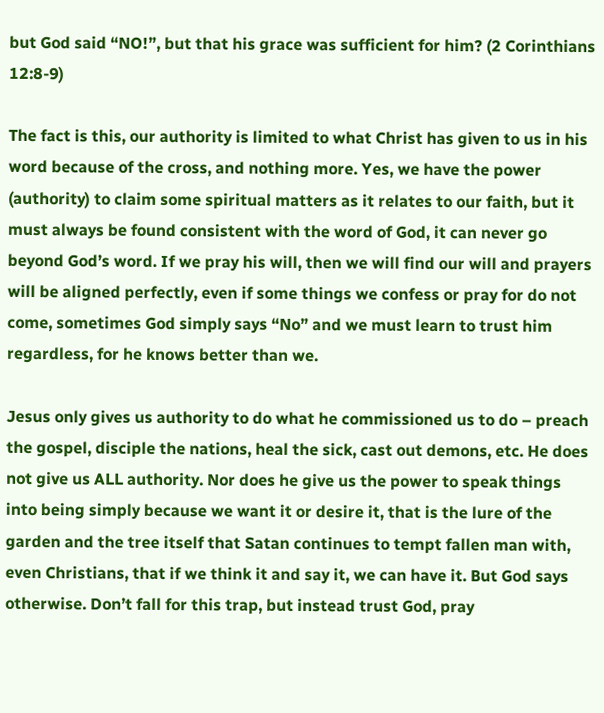but God said “NO!”, but that his grace was sufficient for him? (2 Corinthians 12:8-9)

The fact is this, our authority is limited to what Christ has given to us in his word because of the cross, and nothing more. Yes, we have the power (authority) to claim some spiritual matters as it relates to our faith, but it must always be found consistent with the word of God, it can never go beyond God’s word. If we pray his will, then we will find our will and prayers will be aligned perfectly, even if some things we confess or pray for do not come, sometimes God simply says “No” and we must learn to trust him regardless, for he knows better than we.

Jesus only gives us authority to do what he commissioned us to do – preach the gospel, disciple the nations, heal the sick, cast out demons, etc. He does not give us ALL authority. Nor does he give us the power to speak things into being simply because we want it or desire it, that is the lure of the garden and the tree itself that Satan continues to tempt fallen man with, even Christians, that if we think it and say it, we can have it. But God says otherwise. Don’t fall for this trap, but instead trust God, pray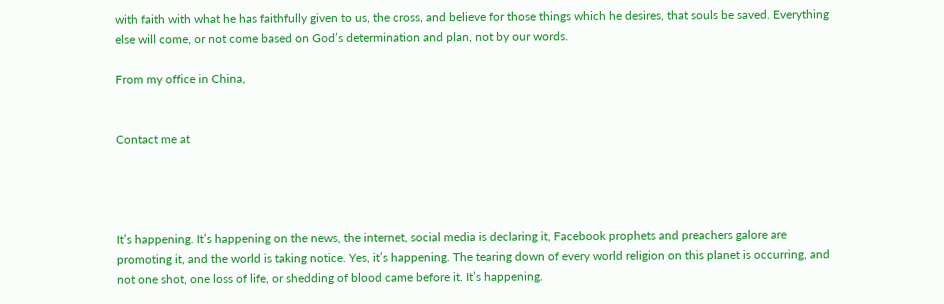with faith with what he has faithfully given to us, the cross, and believe for those things which he desires, that souls be saved. Everything else will come, or not come based on God’s determination and plan, not by our words.

From my office in China,


Contact me at




It’s happening. It’s happening on the news, the internet, social media is declaring it, Facebook prophets and preachers galore are promoting it, and the world is taking notice. Yes, it’s happening. The tearing down of every world religion on this planet is occurring, and not one shot, one loss of life, or shedding of blood came before it. It’s happening.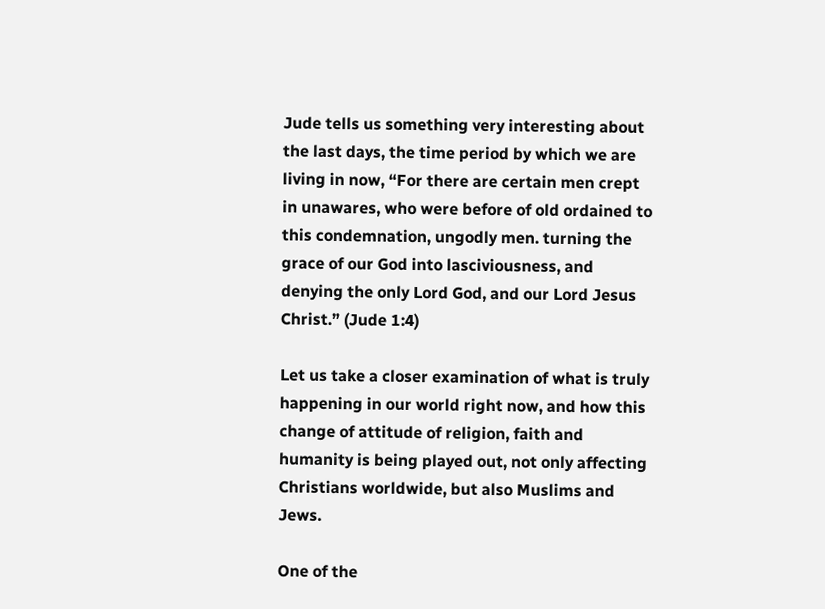Jude tells us something very interesting about the last days, the time period by which we are living in now, “For there are certain men crept in unawares, who were before of old ordained to this condemnation, ungodly men. turning the grace of our God into lasciviousness, and denying the only Lord God, and our Lord Jesus Christ.” (Jude 1:4)

Let us take a closer examination of what is truly happening in our world right now, and how this change of attitude of religion, faith and humanity is being played out, not only affecting Christians worldwide, but also Muslims and Jews.

One of the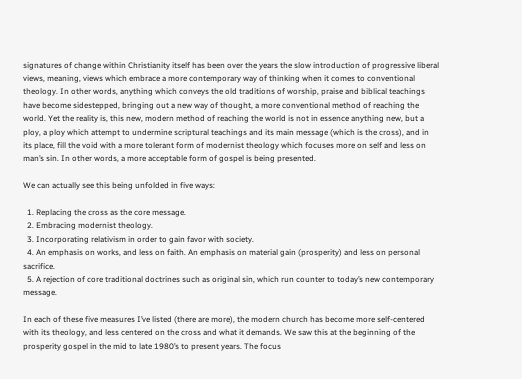signatures of change within Christianity itself has been over the years the slow introduction of progressive liberal views, meaning, views which embrace a more contemporary way of thinking when it comes to conventional theology. In other words, anything which conveys the old traditions of worship, praise and biblical teachings have become sidestepped, bringing out a new way of thought, a more conventional method of reaching the world. Yet the reality is, this new, modern method of reaching the world is not in essence anything new, but a ploy, a ploy which attempt to undermine scriptural teachings and its main message (which is the cross), and in its place, fill the void with a more tolerant form of modernist theology which focuses more on self and less on man’s sin. In other words, a more acceptable form of gospel is being presented.

We can actually see this being unfolded in five ways:

  1. Replacing the cross as the core message.
  2. Embracing modernist theology.
  3. Incorporating relativism in order to gain favor with society.
  4. An emphasis on works, and less on faith. An emphasis on material gain (prosperity) and less on personal sacrifice.
  5. A rejection of core traditional doctrines such as original sin, which run counter to today’s new contemporary message.

In each of these five measures I’ve listed (there are more), the modern church has become more self-centered with its theology, and less centered on the cross and what it demands. We saw this at the beginning of the prosperity gospel in the mid to late 1980’s to present years. The focus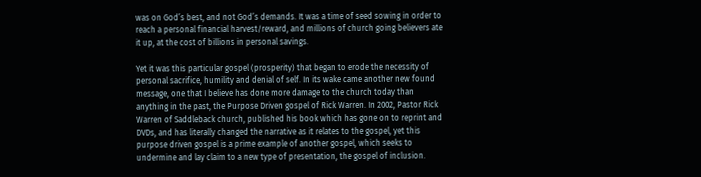was on God’s best, and not God’s demands. It was a time of seed sowing in order to reach a personal financial harvest/reward, and millions of church going believers ate it up, at the cost of billions in personal savings.

Yet it was this particular gospel (prosperity) that began to erode the necessity of personal sacrifice, humility and denial of self. In its wake came another new found message, one that I believe has done more damage to the church today than anything in the past, the Purpose Driven gospel of Rick Warren. In 2002, Pastor Rick Warren of Saddleback church, published his book which has gone on to reprint and DVDs, and has literally changed the narrative as it relates to the gospel, yet this purpose driven gospel is a prime example of another gospel, which seeks to undermine and lay claim to a new type of presentation, the gospel of inclusion.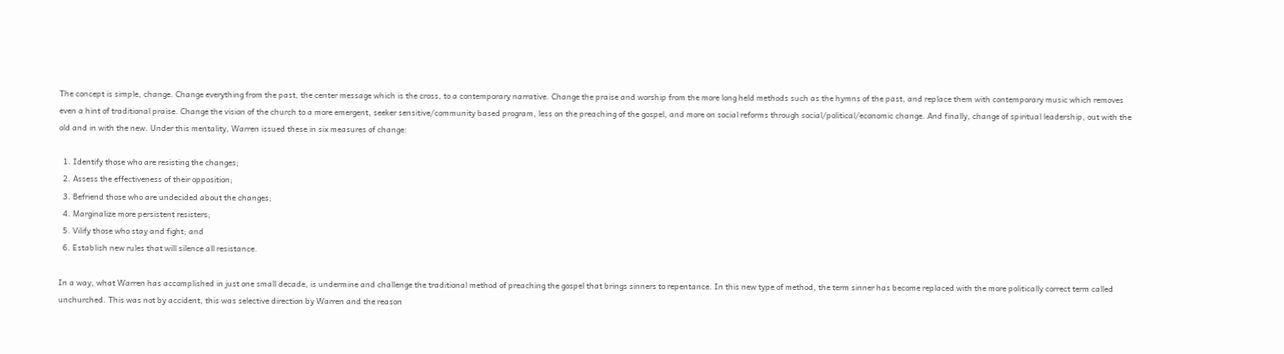The concept is simple, change. Change everything from the past, the center message which is the cross, to a contemporary narrative. Change the praise and worship from the more long held methods such as the hymns of the past, and replace them with contemporary music which removes even a hint of traditional praise. Change the vision of the church to a more emergent, seeker sensitive/community based program, less on the preaching of the gospel, and more on social reforms through social/political/economic change. And finally, change of spiritual leadership, out with the old and in with the new. Under this mentality, Warren issued these in six measures of change:

  1. Identify those who are resisting the changes;
  2. Assess the effectiveness of their opposition;
  3. Befriend those who are undecided about the changes;
  4. Marginalize more persistent resisters;
  5. Vilify those who stay and fight; and
  6. Establish new rules that will silence all resistance.

In a way, what Warren has accomplished in just one small decade, is undermine and challenge the traditional method of preaching the gospel that brings sinners to repentance. In this new type of method, the term sinner has become replaced with the more politically correct term called unchurched. This was not by accident, this was selective direction by Warren and the reason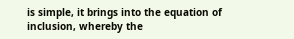is simple, it brings into the equation of inclusion, whereby the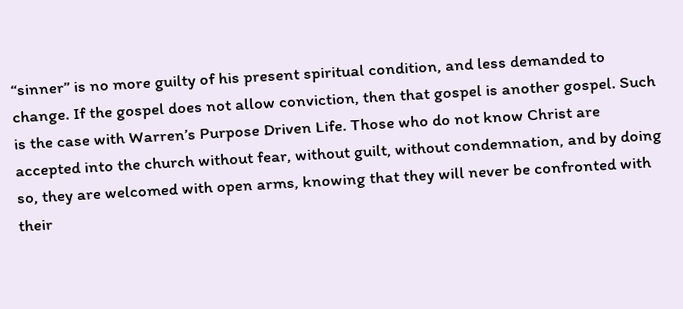“sinner” is no more guilty of his present spiritual condition, and less demanded to change. If the gospel does not allow conviction, then that gospel is another gospel. Such is the case with Warren’s Purpose Driven Life. Those who do not know Christ are accepted into the church without fear, without guilt, without condemnation, and by doing so, they are welcomed with open arms, knowing that they will never be confronted with their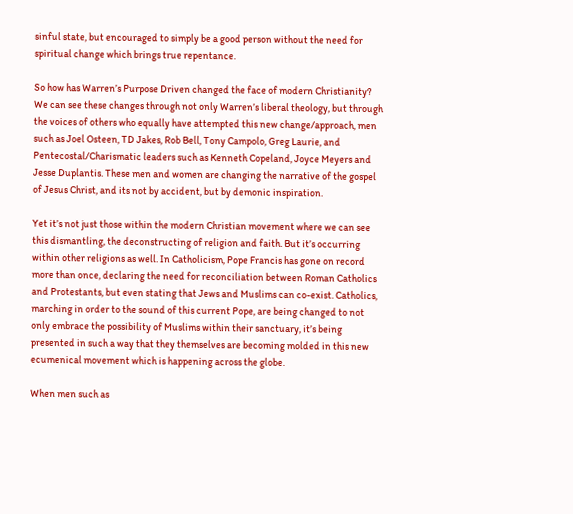sinful state, but encouraged to simply be a good person without the need for spiritual change which brings true repentance.

So how has Warren’s Purpose Driven changed the face of modern Christianity? We can see these changes through not only Warren’s liberal theology, but through the voices of others who equally have attempted this new change/approach, men such as Joel Osteen, TD Jakes, Rob Bell, Tony Campolo, Greg Laurie, and Pentecostal/Charismatic leaders such as Kenneth Copeland, Joyce Meyers and Jesse Duplantis. These men and women are changing the narrative of the gospel of Jesus Christ, and its not by accident, but by demonic inspiration.

Yet it’s not just those within the modern Christian movement where we can see this dismantling, the deconstructing of religion and faith. But it’s occurring within other religions as well. In Catholicism, Pope Francis has gone on record more than once, declaring the need for reconciliation between Roman Catholics and Protestants, but even stating that Jews and Muslims can co-exist. Catholics, marching in order to the sound of this current Pope, are being changed to not only embrace the possibility of Muslims within their sanctuary, it’s being presented in such a way that they themselves are becoming molded in this new ecumenical movement which is happening across the globe.

When men such as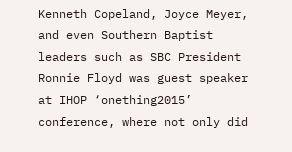Kenneth Copeland, Joyce Meyer, and even Southern Baptist leaders such as SBC President Ronnie Floyd was guest speaker at IHOP ‘onething2015’ conference, where not only did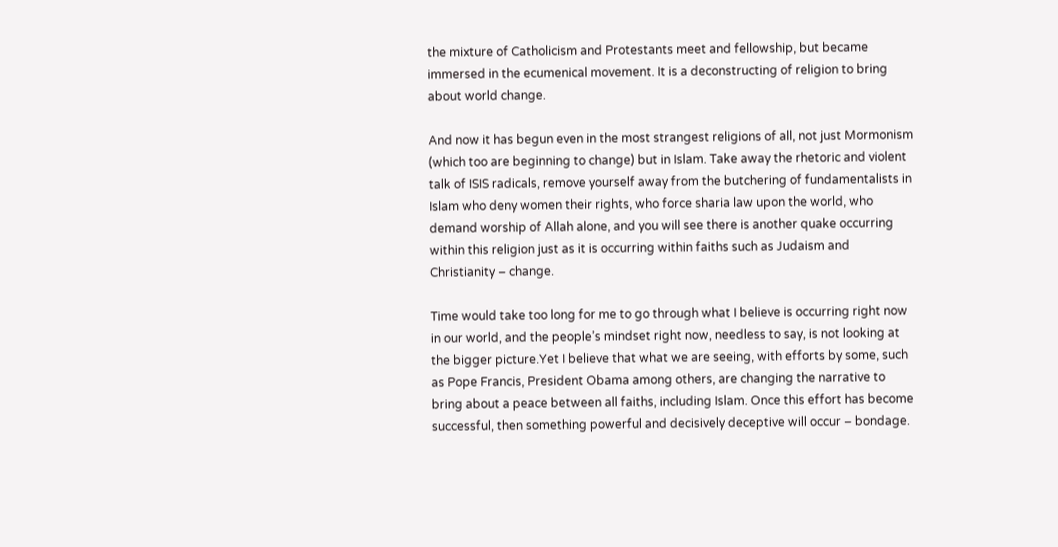the mixture of Catholicism and Protestants meet and fellowship, but became immersed in the ecumenical movement. It is a deconstructing of religion to bring about world change.

And now it has begun even in the most strangest religions of all, not just Mormonism (which too are beginning to change) but in Islam. Take away the rhetoric and violent talk of ISIS radicals, remove yourself away from the butchering of fundamentalists in Islam who deny women their rights, who force sharia law upon the world, who demand worship of Allah alone, and you will see there is another quake occurring within this religion just as it is occurring within faiths such as Judaism and Christianity – change.

Time would take too long for me to go through what I believe is occurring right now in our world, and the people’s mindset right now, needless to say, is not looking at the bigger picture.Yet I believe that what we are seeing, with efforts by some, such as Pope Francis, President Obama among others, are changing the narrative to bring about a peace between all faiths, including Islam. Once this effort has become successful, then something powerful and decisively deceptive will occur – bondage.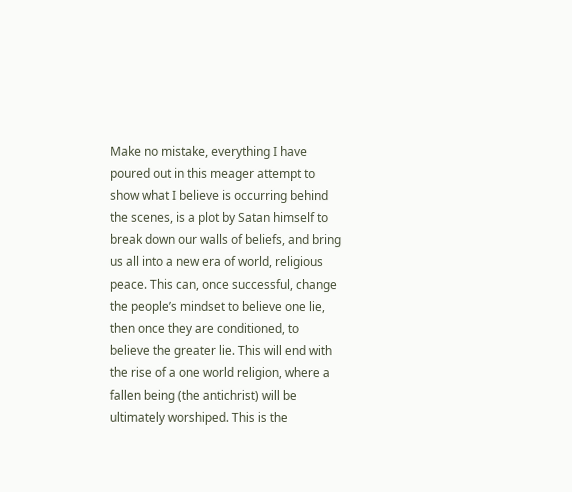Make no mistake, everything I have poured out in this meager attempt to show what I believe is occurring behind the scenes, is a plot by Satan himself to break down our walls of beliefs, and bring us all into a new era of world, religious peace. This can, once successful, change the people’s mindset to believe one lie, then once they are conditioned, to believe the greater lie. This will end with the rise of a one world religion, where a fallen being (the antichrist) will be ultimately worshiped. This is the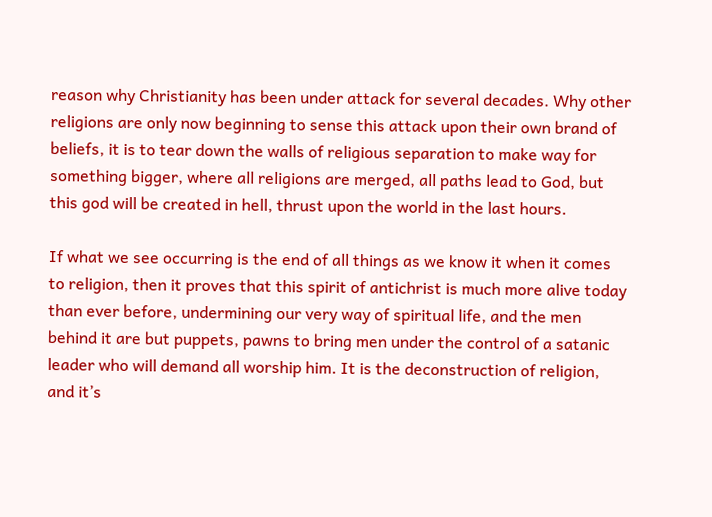reason why Christianity has been under attack for several decades. Why other religions are only now beginning to sense this attack upon their own brand of beliefs, it is to tear down the walls of religious separation to make way for something bigger, where all religions are merged, all paths lead to God, but this god will be created in hell, thrust upon the world in the last hours.

If what we see occurring is the end of all things as we know it when it comes to religion, then it proves that this spirit of antichrist is much more alive today than ever before, undermining our very way of spiritual life, and the men behind it are but puppets, pawns to bring men under the control of a satanic leader who will demand all worship him. It is the deconstruction of religion, and it’s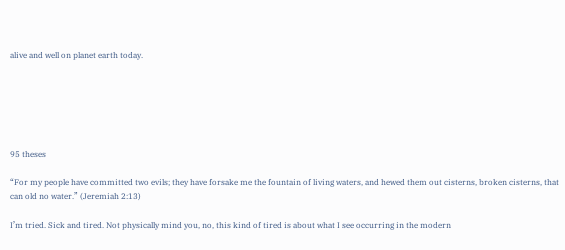alive and well on planet earth today.






95 theses

“For my people have committed two evils; they have forsake me the fountain of living waters, and hewed them out cisterns, broken cisterns, that can old no water.” (Jeremiah 2:13)

I’m tried. Sick and tired. Not physically mind you, no, this kind of tired is about what I see occurring in the modern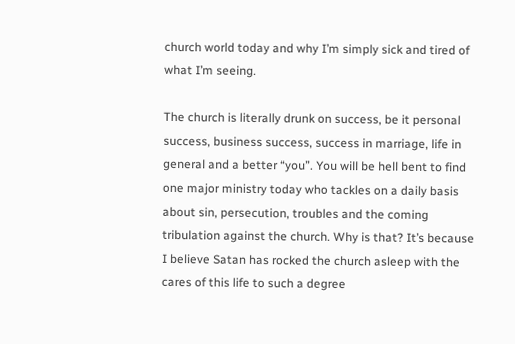church world today and why I’m simply sick and tired of what I’m seeing.

The church is literally drunk on success, be it personal success, business success, success in marriage, life in general and a better “you”. You will be hell bent to find one major ministry today who tackles on a daily basis about sin, persecution, troubles and the coming tribulation against the church. Why is that? It’s because I believe Satan has rocked the church asleep with the cares of this life to such a degree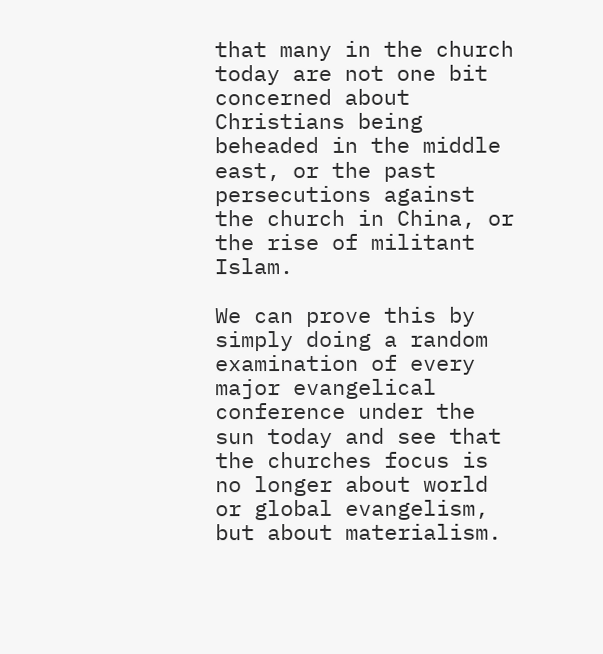that many in the church today are not one bit concerned about Christians being beheaded in the middle east, or the past persecutions against the church in China, or the rise of militant Islam.

We can prove this by simply doing a random examination of every major evangelical conference under the sun today and see that the churches focus is no longer about world or global evangelism, but about materialism.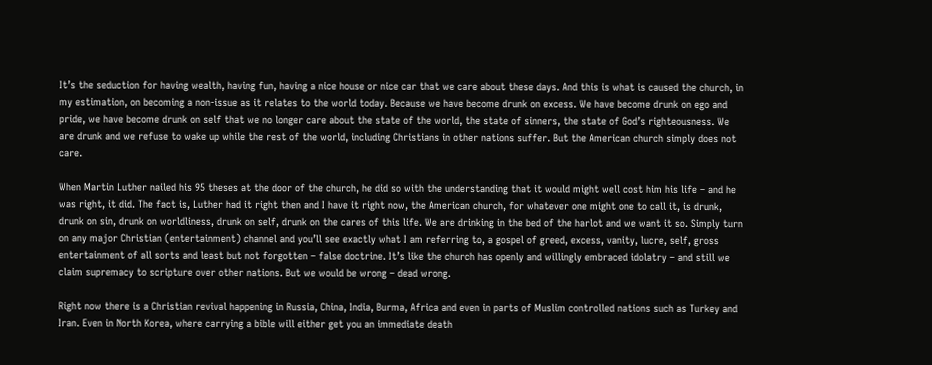It’s the seduction for having wealth, having fun, having a nice house or nice car that we care about these days. And this is what is caused the church, in my estimation, on becoming a non-issue as it relates to the world today. Because we have become drunk on excess. We have become drunk on ego and pride, we have become drunk on self that we no longer care about the state of the world, the state of sinners, the state of God’s righteousness. We are drunk and we refuse to wake up while the rest of the world, including Christians in other nations suffer. But the American church simply does not care.

When Martin Luther nailed his 95 theses at the door of the church, he did so with the understanding that it would might well cost him his life – and he was right, it did. The fact is, Luther had it right then and I have it right now, the American church, for whatever one might one to call it, is drunk, drunk on sin, drunk on worldliness, drunk on self, drunk on the cares of this life. We are drinking in the bed of the harlot and we want it so. Simply turn on any major Christian (entertainment) channel and you’ll see exactly what I am referring to, a gospel of greed, excess, vanity, lucre, self, gross entertainment of all sorts and least but not forgotten – false doctrine. It’s like the church has openly and willingly embraced idolatry – and still we claim supremacy to scripture over other nations. But we would be wrong – dead wrong.

Right now there is a Christian revival happening in Russia, China, India, Burma, Africa and even in parts of Muslim controlled nations such as Turkey and Iran. Even in North Korea, where carrying a bible will either get you an immediate death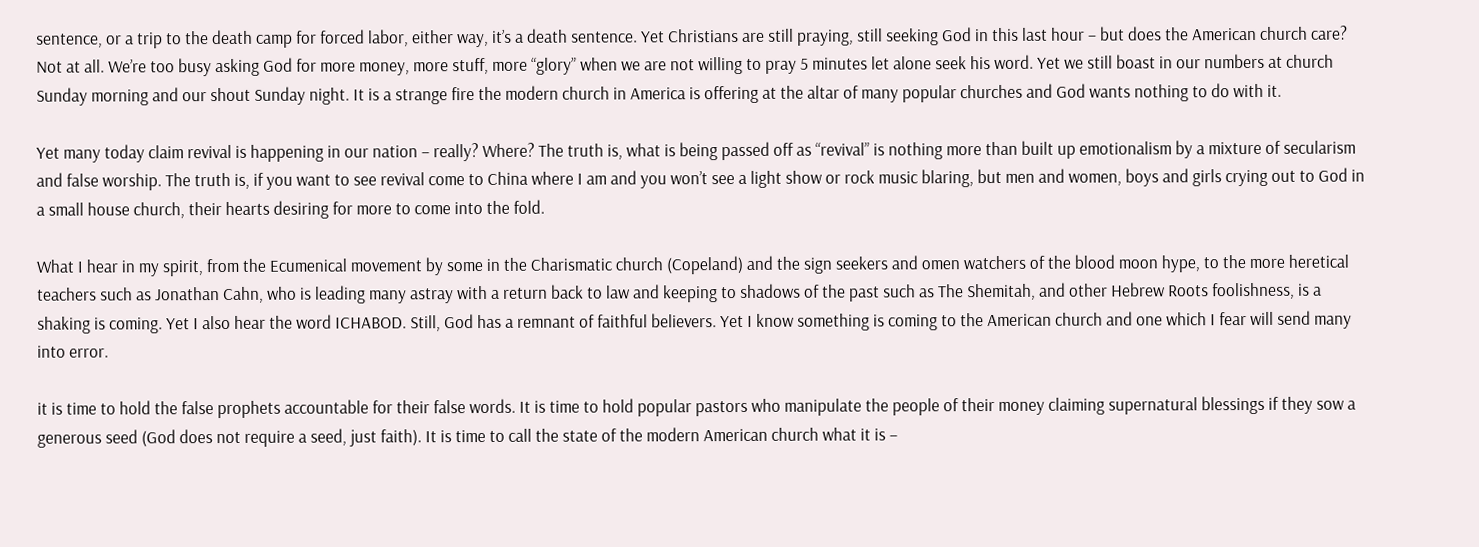sentence, or a trip to the death camp for forced labor, either way, it’s a death sentence. Yet Christians are still praying, still seeking God in this last hour – but does the American church care? Not at all. We’re too busy asking God for more money, more stuff, more “glory” when we are not willing to pray 5 minutes let alone seek his word. Yet we still boast in our numbers at church Sunday morning and our shout Sunday night. It is a strange fire the modern church in America is offering at the altar of many popular churches and God wants nothing to do with it.

Yet many today claim revival is happening in our nation – really? Where? The truth is, what is being passed off as “revival” is nothing more than built up emotionalism by a mixture of secularism and false worship. The truth is, if you want to see revival come to China where I am and you won’t see a light show or rock music blaring, but men and women, boys and girls crying out to God in a small house church, their hearts desiring for more to come into the fold.

What I hear in my spirit, from the Ecumenical movement by some in the Charismatic church (Copeland) and the sign seekers and omen watchers of the blood moon hype, to the more heretical teachers such as Jonathan Cahn, who is leading many astray with a return back to law and keeping to shadows of the past such as The Shemitah, and other Hebrew Roots foolishness, is a shaking is coming. Yet I also hear the word ICHABOD. Still, God has a remnant of faithful believers. Yet I know something is coming to the American church and one which I fear will send many into error.

it is time to hold the false prophets accountable for their false words. It is time to hold popular pastors who manipulate the people of their money claiming supernatural blessings if they sow a generous seed (God does not require a seed, just faith). It is time to call the state of the modern American church what it is –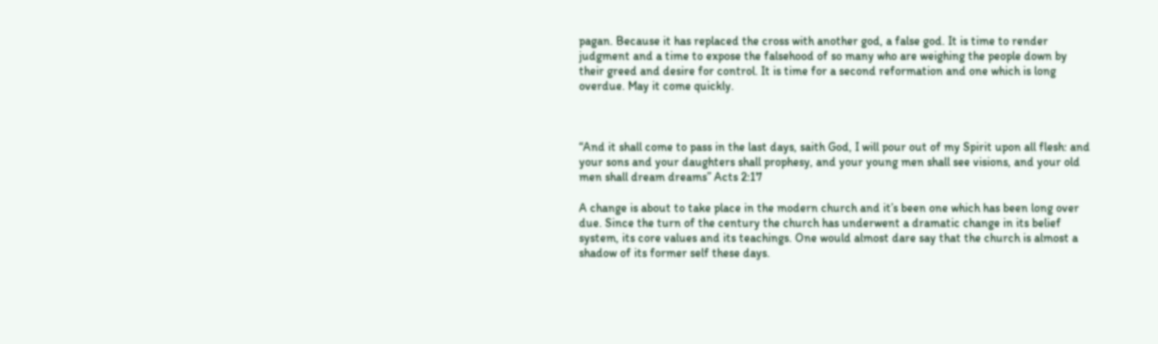pagan. Because it has replaced the cross with another god, a false god. It is time to render judgment and a time to expose the falsehood of so many who are weighing the people down by their greed and desire for control. It is time for a second reformation and one which is long overdue. May it come quickly.



“And it shall come to pass in the last days, saith God, I will pour out of my Spirit upon all flesh: and your sons and your daughters shall prophesy, and your young men shall see visions, and your old men shall dream dreams” Acts 2:17

A change is about to take place in the modern church and it’s been one which has been long over due. Since the turn of the century the church has underwent a dramatic change in its belief system, its core values and its teachings. One would almost dare say that the church is almost a shadow of its former self these days.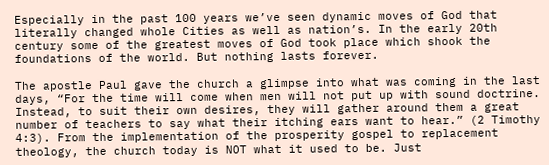Especially in the past 100 years we’ve seen dynamic moves of God that literally changed whole Cities as well as nation’s. In the early 20th century some of the greatest moves of God took place which shook the foundations of the world. But nothing lasts forever.

The apostle Paul gave the church a glimpse into what was coming in the last days, “For the time will come when men will not put up with sound doctrine. Instead, to suit their own desires, they will gather around them a great number of teachers to say what their itching ears want to hear.” (2 Timothy 4:3). From the implementation of the prosperity gospel to replacement theology, the church today is NOT what it used to be. Just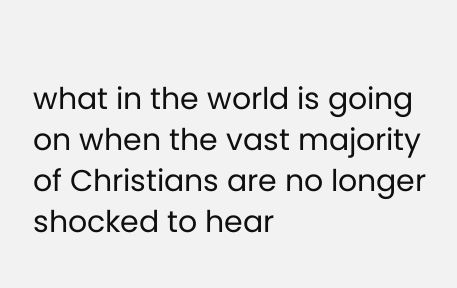what in the world is going on when the vast majority of Christians are no longer shocked to hear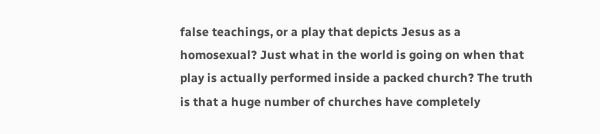false teachings, or a play that depicts Jesus as a homosexual? Just what in the world is going on when that play is actually performed inside a packed church? The truth is that a huge number of churches have completely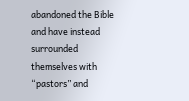abandoned the Bible and have instead surrounded themselves with “pastors” and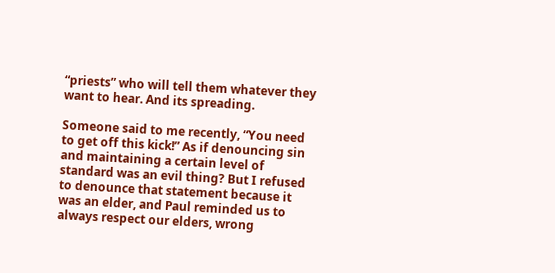“priests” who will tell them whatever they want to hear. And its spreading.

Someone said to me recently, “You need to get off this kick!” As if denouncing sin and maintaining a certain level of standard was an evil thing? But I refused to denounce that statement because it was an elder, and Paul reminded us to always respect our elders, wrong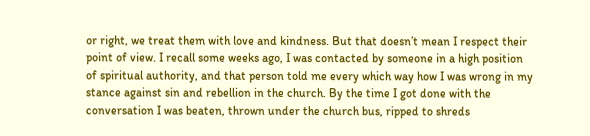or right, we treat them with love and kindness. But that doesn’t mean I respect their point of view. I recall some weeks ago, I was contacted by someone in a high position of spiritual authority, and that person told me every which way how I was wrong in my stance against sin and rebellion in the church. By the time I got done with the conversation I was beaten, thrown under the church bus, ripped to shreds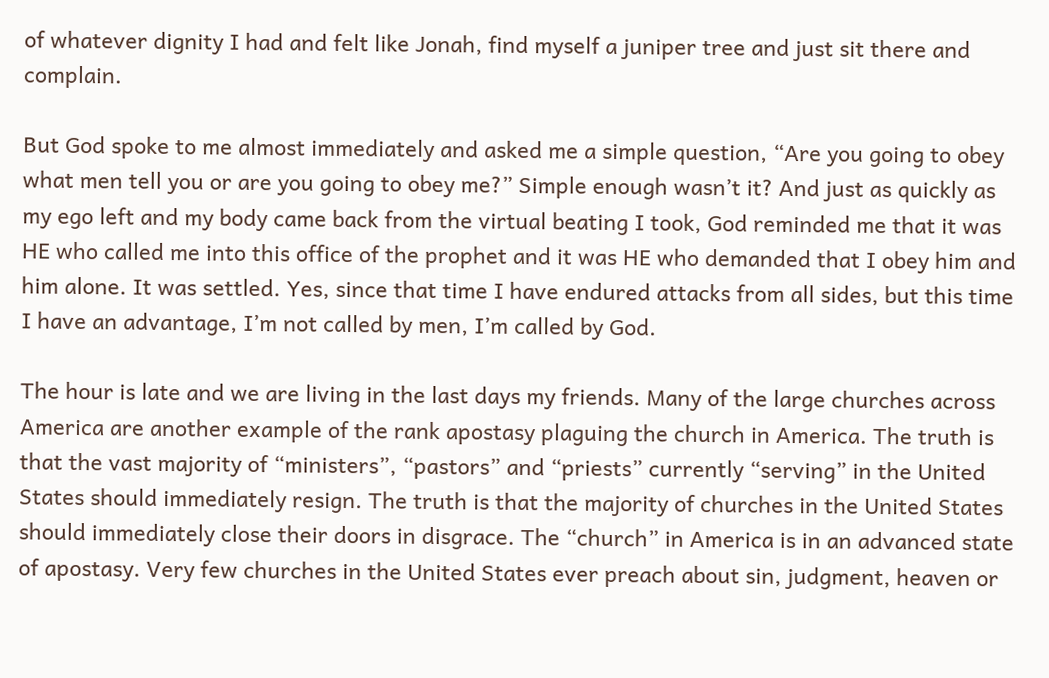of whatever dignity I had and felt like Jonah, find myself a juniper tree and just sit there and complain.

But God spoke to me almost immediately and asked me a simple question, “Are you going to obey what men tell you or are you going to obey me?” Simple enough wasn’t it? And just as quickly as my ego left and my body came back from the virtual beating I took, God reminded me that it was HE who called me into this office of the prophet and it was HE who demanded that I obey him and him alone. It was settled. Yes, since that time I have endured attacks from all sides, but this time I have an advantage, I’m not called by men, I’m called by God.

The hour is late and we are living in the last days my friends. Many of the large churches across America are another example of the rank apostasy plaguing the church in America. The truth is that the vast majority of “ministers”, “pastors” and “priests” currently “serving” in the United States should immediately resign. The truth is that the majority of churches in the United States should immediately close their doors in disgrace. The “church” in America is in an advanced state of apostasy. Very few churches in the United States ever preach about sin, judgment, heaven or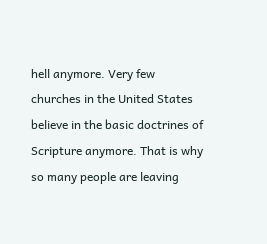hell anymore. Very few churches in the United States believe in the basic doctrines of Scripture anymore. That is why so many people are leaving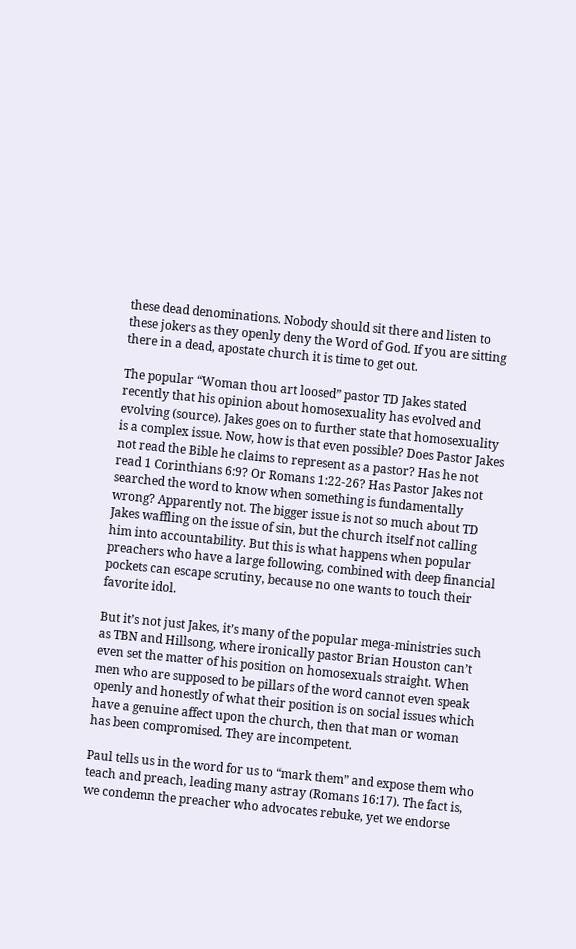these dead denominations. Nobody should sit there and listen to these jokers as they openly deny the Word of God. If you are sitting there in a dead, apostate church it is time to get out.

The popular “Woman thou art loosed” pastor TD Jakes stated recently that his opinion about homosexuality has evolved and evolving (source). Jakes goes on to further state that homosexuality is a complex issue. Now, how is that even possible? Does Pastor Jakes not read the Bible he claims to represent as a pastor? Has he not read 1 Corinthians 6:9? Or Romans 1:22-26? Has Pastor Jakes not searched the word to know when something is fundamentally wrong? Apparently not. The bigger issue is not so much about TD Jakes waffling on the issue of sin, but the church itself not calling him into accountability. But this is what happens when popular preachers who have a large following, combined with deep financial pockets can escape scrutiny, because no one wants to touch their favorite idol.

But it’s not just Jakes, it’s many of the popular mega-ministries such as TBN and Hillsong, where ironically pastor Brian Houston can’t even set the matter of his position on homosexuals straight. When men who are supposed to be pillars of the word cannot even speak openly and honestly of what their position is on social issues which have a genuine affect upon the church, then that man or woman has been compromised. They are incompetent.

Paul tells us in the word for us to “mark them” and expose them who teach and preach, leading many astray (Romans 16:17). The fact is, we condemn the preacher who advocates rebuke, yet we endorse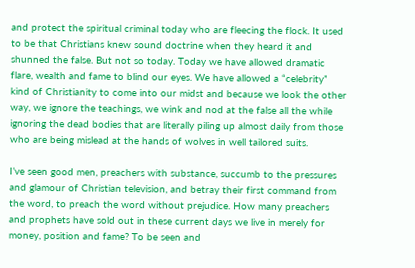and protect the spiritual criminal today who are fleecing the flock. It used to be that Christians knew sound doctrine when they heard it and shunned the false. But not so today. Today we have allowed dramatic flare, wealth and fame to blind our eyes. We have allowed a “celebrity” kind of Christianity to come into our midst and because we look the other way, we ignore the teachings, we wink and nod at the false all the while ignoring the dead bodies that are literally piling up almost daily from those who are being mislead at the hands of wolves in well tailored suits.

I’ve seen good men, preachers with substance, succumb to the pressures and glamour of Christian television, and betray their first command from the word, to preach the word without prejudice. How many preachers and prophets have sold out in these current days we live in merely for money, position and fame? To be seen and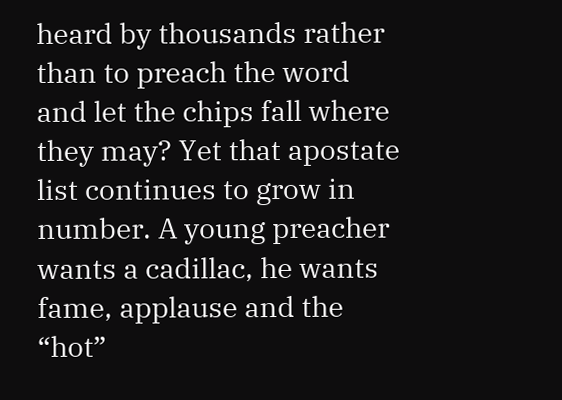heard by thousands rather than to preach the word and let the chips fall where they may? Yet that apostate list continues to grow in number. A young preacher wants a cadillac, he wants fame, applause and the “hot”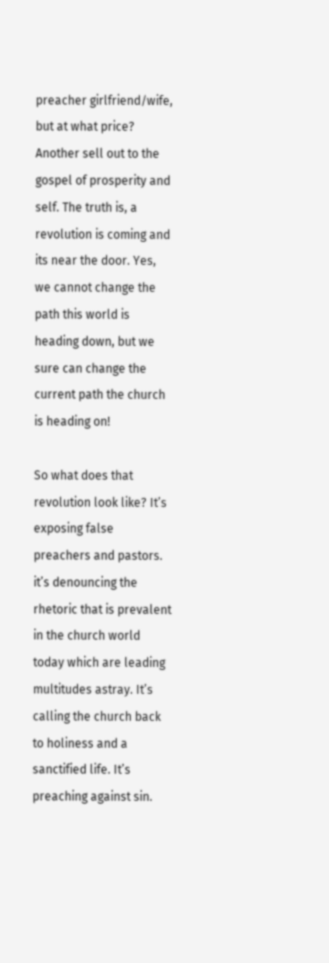preacher girlfriend/wife, but at what price? Another sell out to the gospel of prosperity and self. The truth is, a revolution is coming and its near the door. Yes, we cannot change the path this world is heading down, but we sure can change the current path the church is heading on!

So what does that revolution look like? It’s exposing false preachers and pastors. it’s denouncing the rhetoric that is prevalent in the church world today which are leading multitudes astray. It’s calling the church back to holiness and a sanctified life. It’s preaching against sin.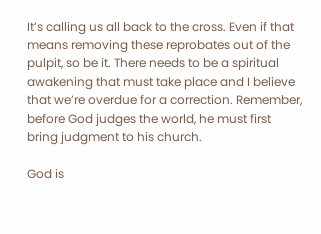It’s calling us all back to the cross. Even if that means removing these reprobates out of the pulpit, so be it. There needs to be a spiritual awakening that must take place and I believe that we’re overdue for a correction. Remember, before God judges the world, he must first bring judgment to his church.

God is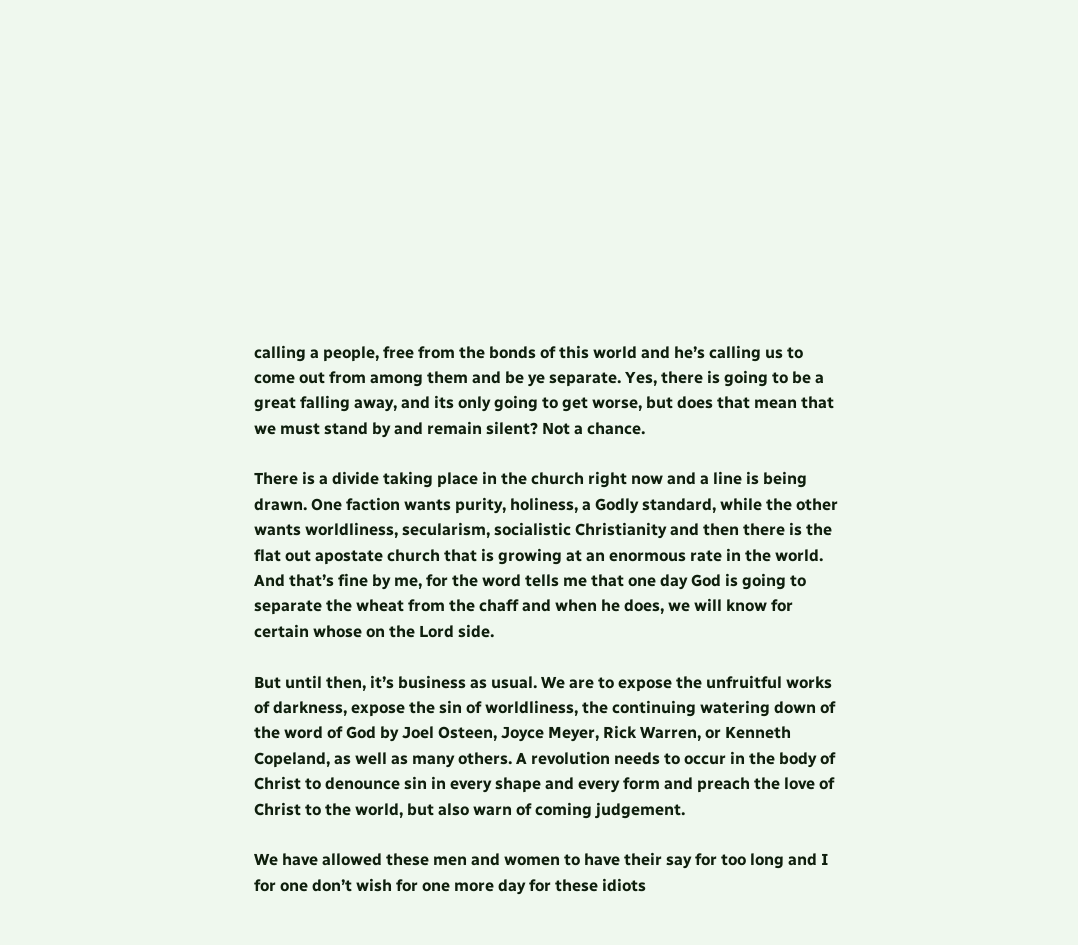calling a people, free from the bonds of this world and he’s calling us to come out from among them and be ye separate. Yes, there is going to be a great falling away, and its only going to get worse, but does that mean that we must stand by and remain silent? Not a chance.

There is a divide taking place in the church right now and a line is being drawn. One faction wants purity, holiness, a Godly standard, while the other wants worldliness, secularism, socialistic Christianity and then there is the flat out apostate church that is growing at an enormous rate in the world. And that’s fine by me, for the word tells me that one day God is going to separate the wheat from the chaff and when he does, we will know for certain whose on the Lord side.

But until then, it’s business as usual. We are to expose the unfruitful works of darkness, expose the sin of worldliness, the continuing watering down of the word of God by Joel Osteen, Joyce Meyer, Rick Warren, or Kenneth Copeland, as well as many others. A revolution needs to occur in the body of Christ to denounce sin in every shape and every form and preach the love of Christ to the world, but also warn of coming judgement.

We have allowed these men and women to have their say for too long and I for one don’t wish for one more day for these idiots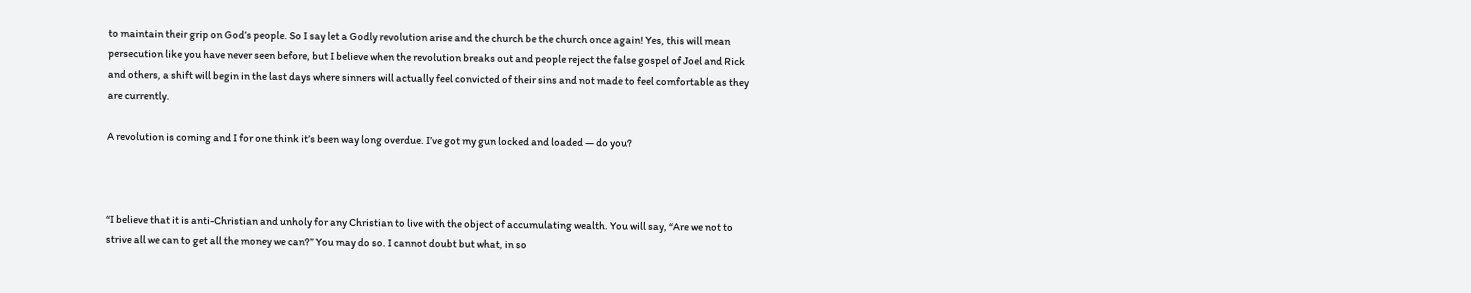to maintain their grip on God’s people. So I say let a Godly revolution arise and the church be the church once again! Yes, this will mean persecution like you have never seen before, but I believe when the revolution breaks out and people reject the false gospel of Joel and Rick and others, a shift will begin in the last days where sinners will actually feel convicted of their sins and not made to feel comfortable as they are currently.

A revolution is coming and I for one think it’s been way long overdue. I’ve got my gun locked and loaded — do you?



“I believe that it is anti-Christian and unholy for any Christian to live with the object of accumulating wealth. You will say, “Are we not to strive all we can to get all the money we can?” You may do so. I cannot doubt but what, in so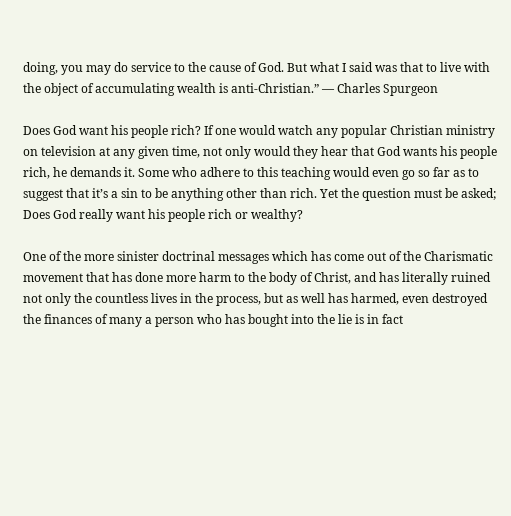doing, you may do service to the cause of God. But what I said was that to live with the object of accumulating wealth is anti-Christian.” — Charles Spurgeon

Does God want his people rich? If one would watch any popular Christian ministry on television at any given time, not only would they hear that God wants his people rich, he demands it. Some who adhere to this teaching would even go so far as to suggest that it’s a sin to be anything other than rich. Yet the question must be asked; Does God really want his people rich or wealthy?

One of the more sinister doctrinal messages which has come out of the Charismatic movement that has done more harm to the body of Christ, and has literally ruined not only the countless lives in the process, but as well has harmed, even destroyed the finances of many a person who has bought into the lie is in fact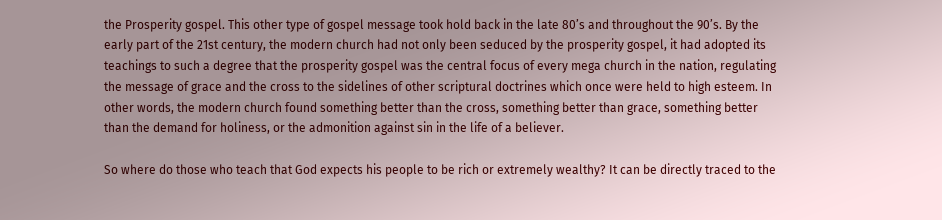the Prosperity gospel. This other type of gospel message took hold back in the late 80’s and throughout the 90’s. By the early part of the 21st century, the modern church had not only been seduced by the prosperity gospel, it had adopted its teachings to such a degree that the prosperity gospel was the central focus of every mega church in the nation, regulating the message of grace and the cross to the sidelines of other scriptural doctrines which once were held to high esteem. In other words, the modern church found something better than the cross, something better than grace, something better than the demand for holiness, or the admonition against sin in the life of a believer.

So where do those who teach that God expects his people to be rich or extremely wealthy? It can be directly traced to the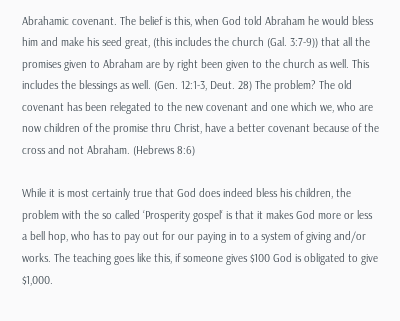Abrahamic covenant. The belief is this, when God told Abraham he would bless him and make his seed great, (this includes the church (Gal. 3:7-9)) that all the promises given to Abraham are by right been given to the church as well. This includes the blessings as well. (Gen. 12:1-3, Deut. 28) The problem? The old covenant has been relegated to the new covenant and one which we, who are now children of the promise thru Christ, have a better covenant because of the cross and not Abraham. (Hebrews 8:6)

While it is most certainly true that God does indeed bless his children, the problem with the so called ‘Prosperity gospel‘ is that it makes God more or less a bell hop, who has to pay out for our paying in to a system of giving and/or works. The teaching goes like this, if someone gives $100 God is obligated to give $1,000.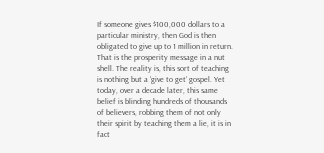If someone gives $100,000 dollars to a particular ministry, then God is then obligated to give up to 1 million in return. That is the prosperity message in a nut shell. The reality is, this sort of teaching is nothing but a ‘give to get’ gospel. Yet today, over a decade later, this same belief is blinding hundreds of thousands of believers, robbing them of not only their spirit by teaching them a lie, it is in fact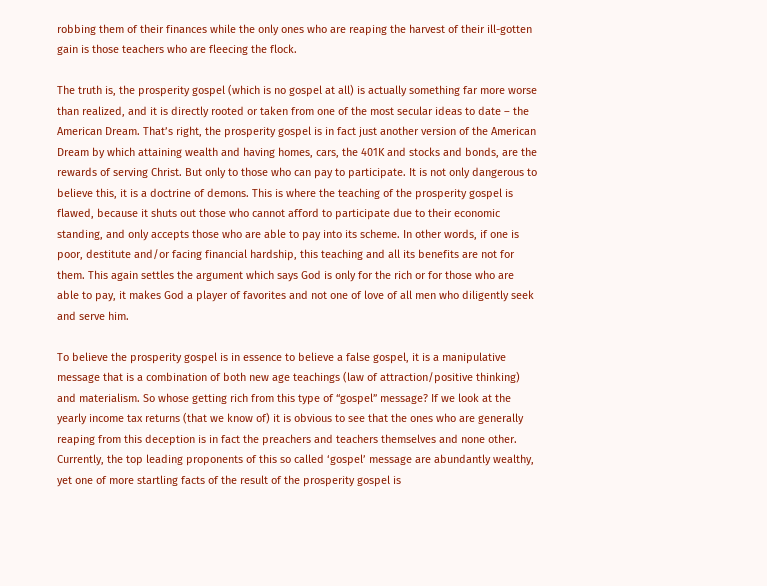robbing them of their finances while the only ones who are reaping the harvest of their ill-gotten gain is those teachers who are fleecing the flock.

The truth is, the prosperity gospel (which is no gospel at all) is actually something far more worse than realized, and it is directly rooted or taken from one of the most secular ideas to date – the American Dream. That’s right, the prosperity gospel is in fact just another version of the American Dream by which attaining wealth and having homes, cars, the 401K and stocks and bonds, are the rewards of serving Christ. But only to those who can pay to participate. It is not only dangerous to believe this, it is a doctrine of demons. This is where the teaching of the prosperity gospel is flawed, because it shuts out those who cannot afford to participate due to their economic standing, and only accepts those who are able to pay into its scheme. In other words, if one is poor, destitute and/or facing financial hardship, this teaching and all its benefits are not for them. This again settles the argument which says God is only for the rich or for those who are able to pay, it makes God a player of favorites and not one of love of all men who diligently seek and serve him.

To believe the prosperity gospel is in essence to believe a false gospel, it is a manipulative message that is a combination of both new age teachings (law of attraction/positive thinking) and materialism. So whose getting rich from this type of “gospel” message? If we look at the yearly income tax returns (that we know of) it is obvious to see that the ones who are generally reaping from this deception is in fact the preachers and teachers themselves and none other. Currently, the top leading proponents of this so called ‘gospel’ message are abundantly wealthy, yet one of more startling facts of the result of the prosperity gospel is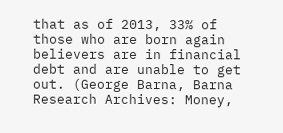that as of 2013, 33% of those who are born again believers are in financial debt and are unable to get out. (George Barna, Barna Research Archives: Money,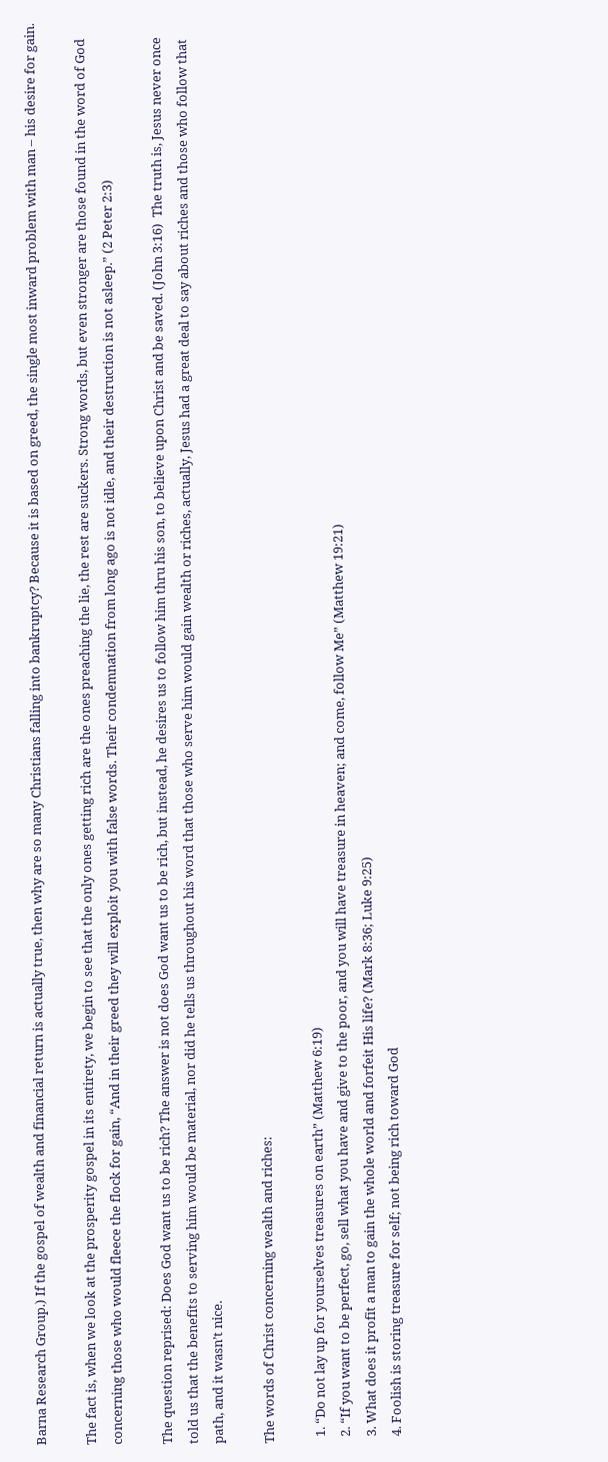Barna Research Group.) If the gospel of wealth and financial return is actually true, then why are so many Christians falling into bankruptcy? Because it is based on greed, the single most inward problem with man – his desire for gain.

The fact is, when we look at the prosperity gospel in its entirety, we begin to see that the only ones getting rich are the ones preaching the lie, the rest are suckers. Strong words, but even stronger are those found in the word of God concerning those who would fleece the flock for gain, “And in their greed they will exploit you with false words. Their condemnation from long ago is not idle, and their destruction is not asleep.” (2 Peter 2:3)

The question reprised: Does God want us to be rich? The answer is not does God want us to be rich, but instead, he desires us to follow him thru his son, to believe upon Christ and be saved. (John 3:16)  The truth is, Jesus never once told us that the benefits to serving him would be material, nor did he tells us throughout his word that those who serve him would gain wealth or riches, actually, Jesus had a great deal to say about riches and those who follow that path, and it wasn’t nice.

The words of Christ concerning wealth and riches:

  1. “Do not lay up for yourselves treasures on earth” (Matthew 6:19)
  2. “If you want to be perfect, go, sell what you have and give to the poor, and you will have treasure in heaven; and come, follow Me” (Matthew 19:21)
  3. What does it profit a man to gain the whole world and forfeit His life? (Mark 8:36; Luke 9:25)
  4. Foolish is storing treasure for self; not being rich toward God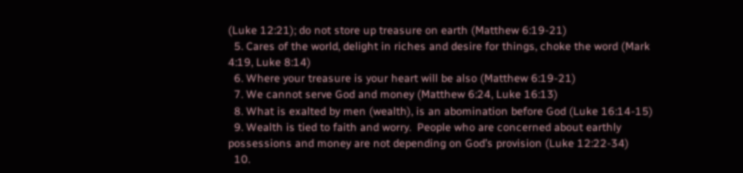(Luke 12:21); do not store up treasure on earth (Matthew 6:19-21)
  5. Cares of the world, delight in riches and desire for things, choke the word (Mark 4:19, Luke 8:14)
  6. Where your treasure is your heart will be also (Matthew 6:19-21)
  7. We cannot serve God and money (Matthew 6:24, Luke 16:13)
  8. What is exalted by men (wealth), is an abomination before God (Luke 16:14-15)
  9. Wealth is tied to faith and worry.  People who are concerned about earthly possessions and money are not depending on God’s provision (Luke 12:22-34)
  10.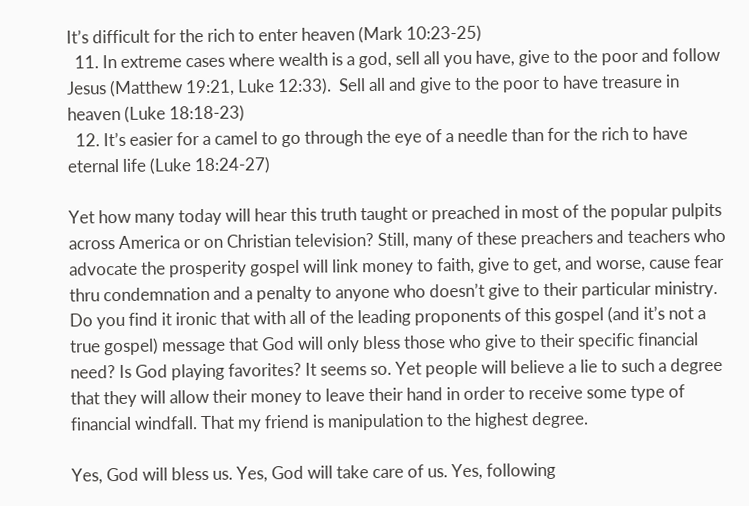It’s difficult for the rich to enter heaven (Mark 10:23-25)
  11. In extreme cases where wealth is a god, sell all you have, give to the poor and follow Jesus (Matthew 19:21, Luke 12:33).  Sell all and give to the poor to have treasure in heaven (Luke 18:18-23)
  12. It’s easier for a camel to go through the eye of a needle than for the rich to have eternal life (Luke 18:24-27)

Yet how many today will hear this truth taught or preached in most of the popular pulpits across America or on Christian television? Still, many of these preachers and teachers who advocate the prosperity gospel will link money to faith, give to get, and worse, cause fear thru condemnation and a penalty to anyone who doesn’t give to their particular ministry. Do you find it ironic that with all of the leading proponents of this gospel (and it’s not a true gospel) message that God will only bless those who give to their specific financial need? Is God playing favorites? It seems so. Yet people will believe a lie to such a degree that they will allow their money to leave their hand in order to receive some type of financial windfall. That my friend is manipulation to the highest degree.

Yes, God will bless us. Yes, God will take care of us. Yes, following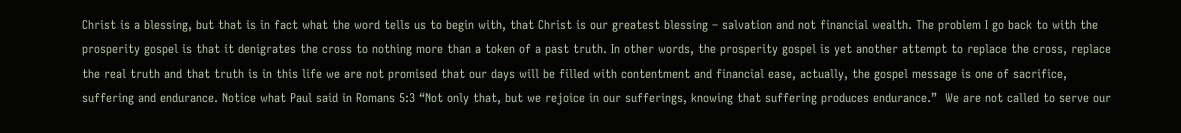Christ is a blessing, but that is in fact what the word tells us to begin with, that Christ is our greatest blessing – salvation and not financial wealth. The problem I go back to with the prosperity gospel is that it denigrates the cross to nothing more than a token of a past truth. In other words, the prosperity gospel is yet another attempt to replace the cross, replace the real truth and that truth is in this life we are not promised that our days will be filled with contentment and financial ease, actually, the gospel message is one of sacrifice, suffering and endurance. Notice what Paul said in Romans 5:3 “Not only that, but we rejoice in our sufferings, knowing that suffering produces endurance.”  We are not called to serve our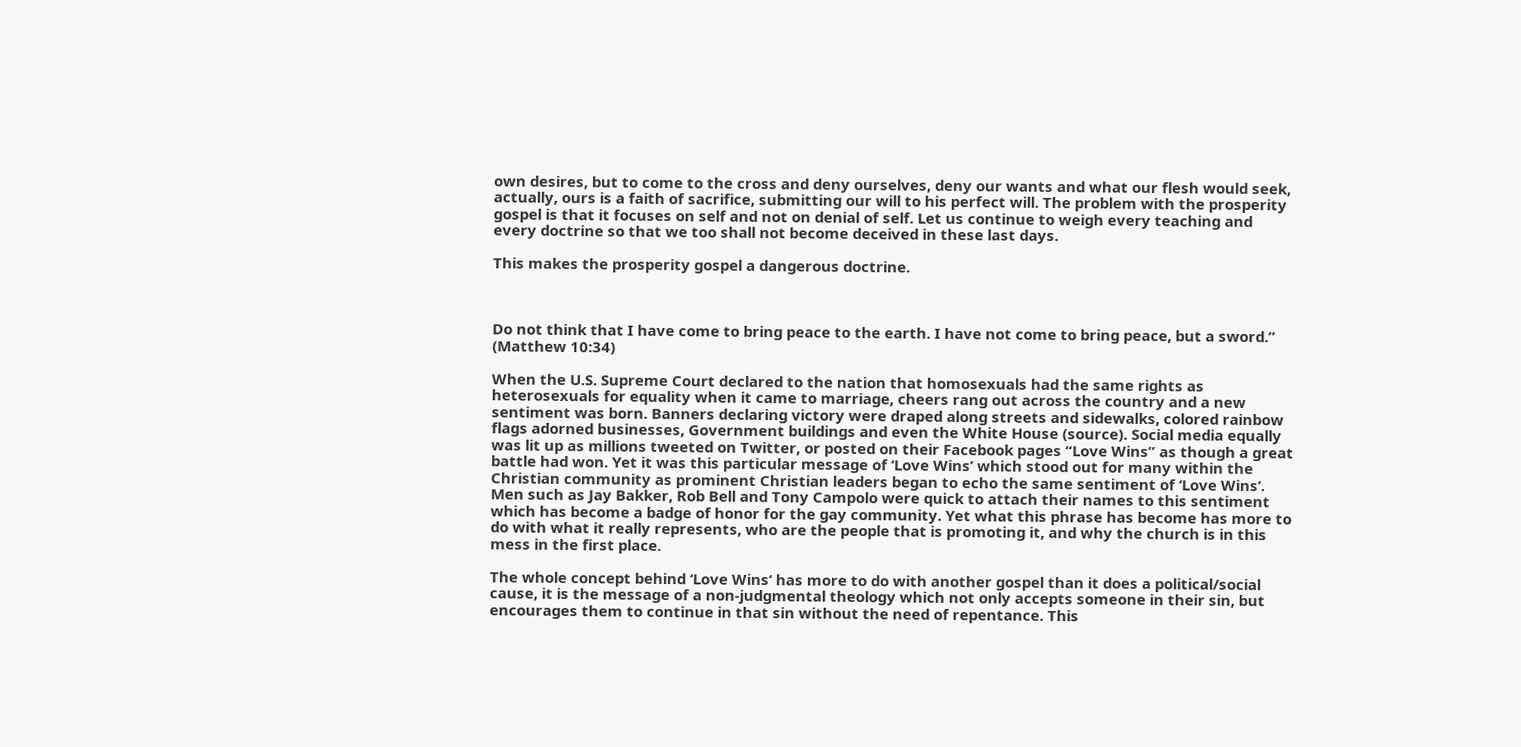own desires, but to come to the cross and deny ourselves, deny our wants and what our flesh would seek, actually, ours is a faith of sacrifice, submitting our will to his perfect will. The problem with the prosperity gospel is that it focuses on self and not on denial of self. Let us continue to weigh every teaching and every doctrine so that we too shall not become deceived in these last days.

This makes the prosperity gospel a dangerous doctrine.



Do not think that I have come to bring peace to the earth. I have not come to bring peace, but a sword.” (Matthew 10:34)

When the U.S. Supreme Court declared to the nation that homosexuals had the same rights as heterosexuals for equality when it came to marriage, cheers rang out across the country and a new sentiment was born. Banners declaring victory were draped along streets and sidewalks, colored rainbow flags adorned businesses, Government buildings and even the White House (source). Social media equally was lit up as millions tweeted on Twitter, or posted on their Facebook pages “Love Wins” as though a great battle had won. Yet it was this particular message of ‘Love Wins’ which stood out for many within the Christian community as prominent Christian leaders began to echo the same sentiment of ‘Love Wins’. Men such as Jay Bakker, Rob Bell and Tony Campolo were quick to attach their names to this sentiment which has become a badge of honor for the gay community. Yet what this phrase has become has more to do with what it really represents, who are the people that is promoting it, and why the church is in this mess in the first place.

The whole concept behind ‘Love Wins‘ has more to do with another gospel than it does a political/social cause, it is the message of a non-judgmental theology which not only accepts someone in their sin, but encourages them to continue in that sin without the need of repentance. This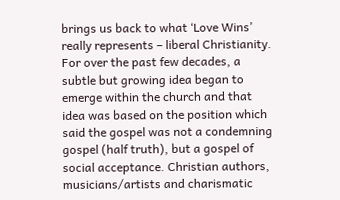brings us back to what ‘Love Wins’ really represents – liberal Christianity. For over the past few decades, a subtle but growing idea began to emerge within the church and that idea was based on the position which said the gospel was not a condemning gospel (half truth), but a gospel of social acceptance. Christian authors, musicians/artists and charismatic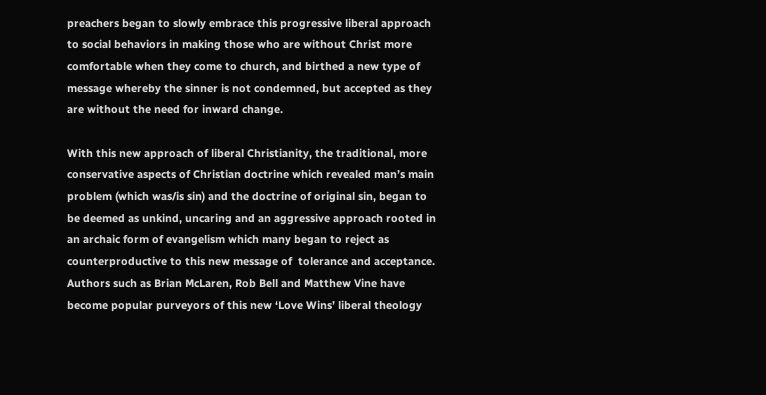preachers began to slowly embrace this progressive liberal approach to social behaviors in making those who are without Christ more comfortable when they come to church, and birthed a new type of message whereby the sinner is not condemned, but accepted as they are without the need for inward change.

With this new approach of liberal Christianity, the traditional, more conservative aspects of Christian doctrine which revealed man’s main problem (which was/is sin) and the doctrine of original sin, began to be deemed as unkind, uncaring and an aggressive approach rooted in an archaic form of evangelism which many began to reject as counterproductive to this new message of  tolerance and acceptance. Authors such as Brian McLaren, Rob Bell and Matthew Vine have become popular purveyors of this new ‘Love Wins’ liberal theology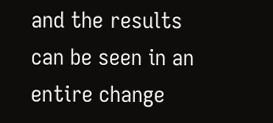and the results can be seen in an entire change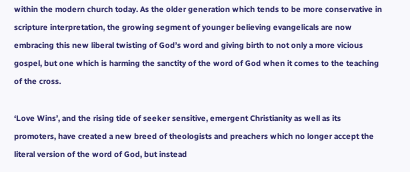within the modern church today. As the older generation which tends to be more conservative in scripture interpretation, the growing segment of younger believing evangelicals are now embracing this new liberal twisting of God’s word and giving birth to not only a more vicious gospel, but one which is harming the sanctity of the word of God when it comes to the teaching of the cross.

‘Love Wins’, and the rising tide of seeker sensitive, emergent Christianity as well as its promoters, have created a new breed of theologists and preachers which no longer accept the literal version of the word of God, but instead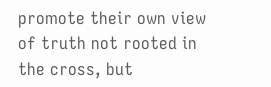promote their own view of truth not rooted in the cross, but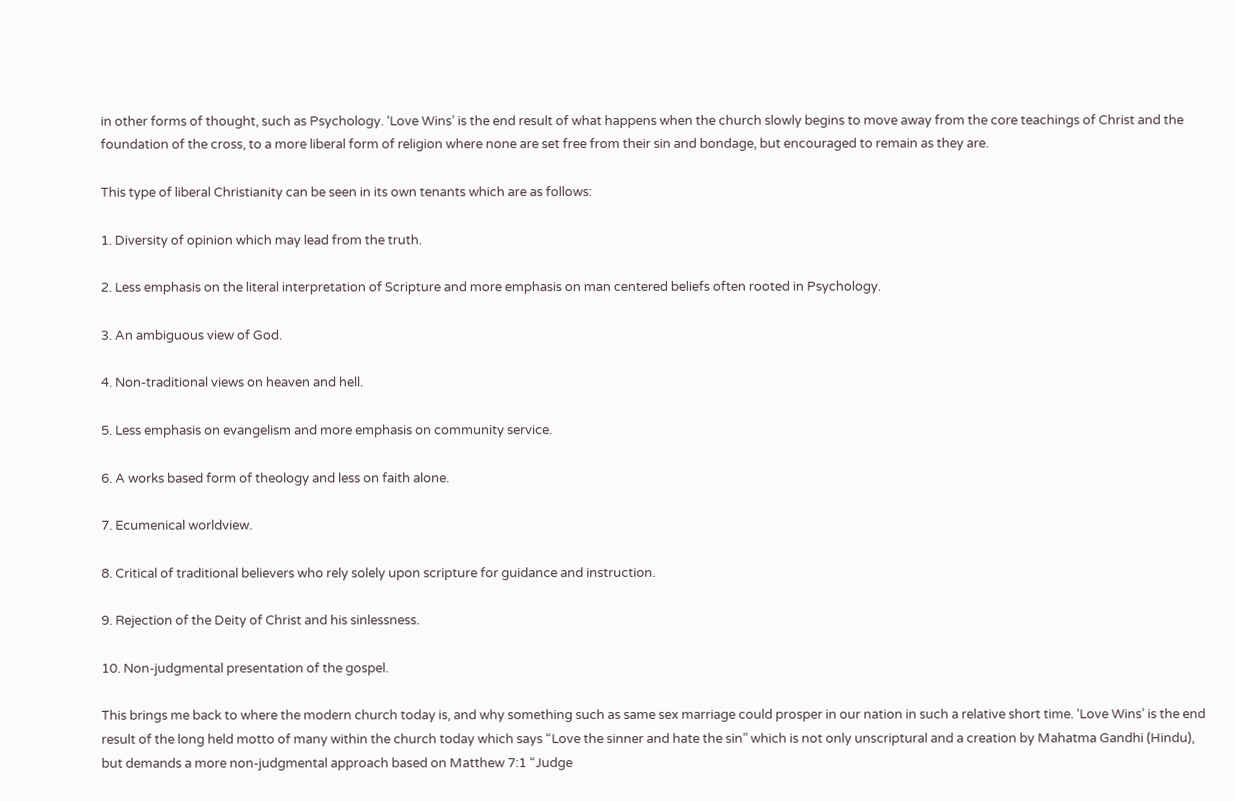in other forms of thought, such as Psychology. ‘Love Wins’ is the end result of what happens when the church slowly begins to move away from the core teachings of Christ and the foundation of the cross, to a more liberal form of religion where none are set free from their sin and bondage, but encouraged to remain as they are.

This type of liberal Christianity can be seen in its own tenants which are as follows:

1. Diversity of opinion which may lead from the truth.

2. Less emphasis on the literal interpretation of Scripture and more emphasis on man centered beliefs often rooted in Psychology.

3. An ambiguous view of God.

4. Non-traditional views on heaven and hell.

5. Less emphasis on evangelism and more emphasis on community service.

6. A works based form of theology and less on faith alone.

7. Ecumenical worldview.

8. Critical of traditional believers who rely solely upon scripture for guidance and instruction.

9. Rejection of the Deity of Christ and his sinlessness.

10. Non-judgmental presentation of the gospel.

This brings me back to where the modern church today is, and why something such as same sex marriage could prosper in our nation in such a relative short time. ‘Love Wins’ is the end result of the long held motto of many within the church today which says “Love the sinner and hate the sin” which is not only unscriptural and a creation by Mahatma Gandhi (Hindu), but demands a more non-judgmental approach based on Matthew 7:1 “Judge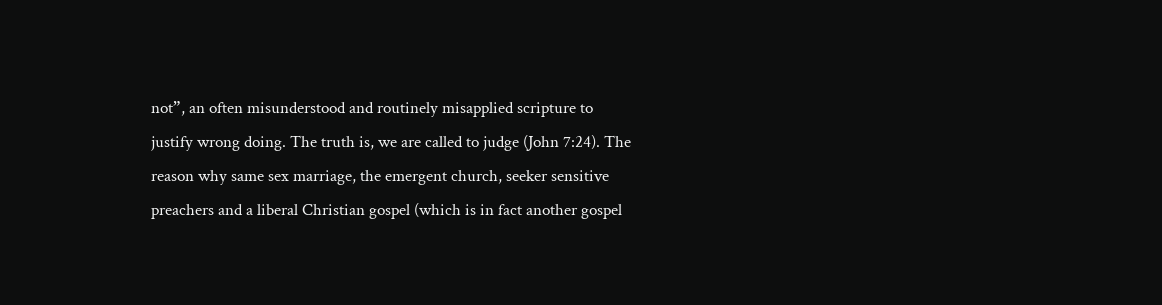not”, an often misunderstood and routinely misapplied scripture to justify wrong doing. The truth is, we are called to judge (John 7:24). The reason why same sex marriage, the emergent church, seeker sensitive preachers and a liberal Christian gospel (which is in fact another gospel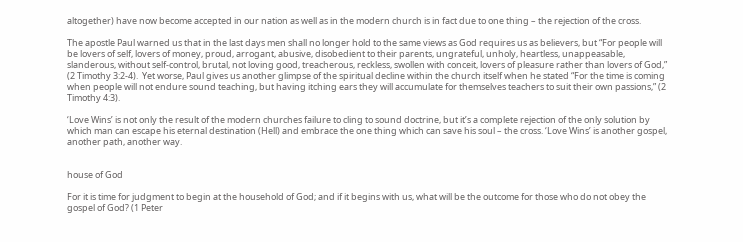altogether) have now become accepted in our nation as well as in the modern church is in fact due to one thing – the rejection of the cross.

The apostle Paul warned us that in the last days men shall no longer hold to the same views as God requires us as believers, but “For people will be lovers of self, lovers of money, proud, arrogant, abusive, disobedient to their parents, ungrateful, unholy, heartless, unappeasable, slanderous, without self-control, brutal, not loving good, treacherous, reckless, swollen with conceit, lovers of pleasure rather than lovers of God,” (2 Timothy 3:2-4).  Yet worse, Paul gives us another glimpse of the spiritual decline within the church itself when he stated “For the time is coming when people will not endure sound teaching, but having itching ears they will accumulate for themselves teachers to suit their own passions,” (2 Timothy 4:3).

‘Love Wins’ is not only the result of the modern churches failure to cling to sound doctrine, but it’s a complete rejection of the only solution by which man can escape his eternal destination (Hell) and embrace the one thing which can save his soul – the cross. ‘Love Wins’ is another gospel, another path, another way.


house of God

For it is time for judgment to begin at the household of God; and if it begins with us, what will be the outcome for those who do not obey the gospel of God? (1 Peter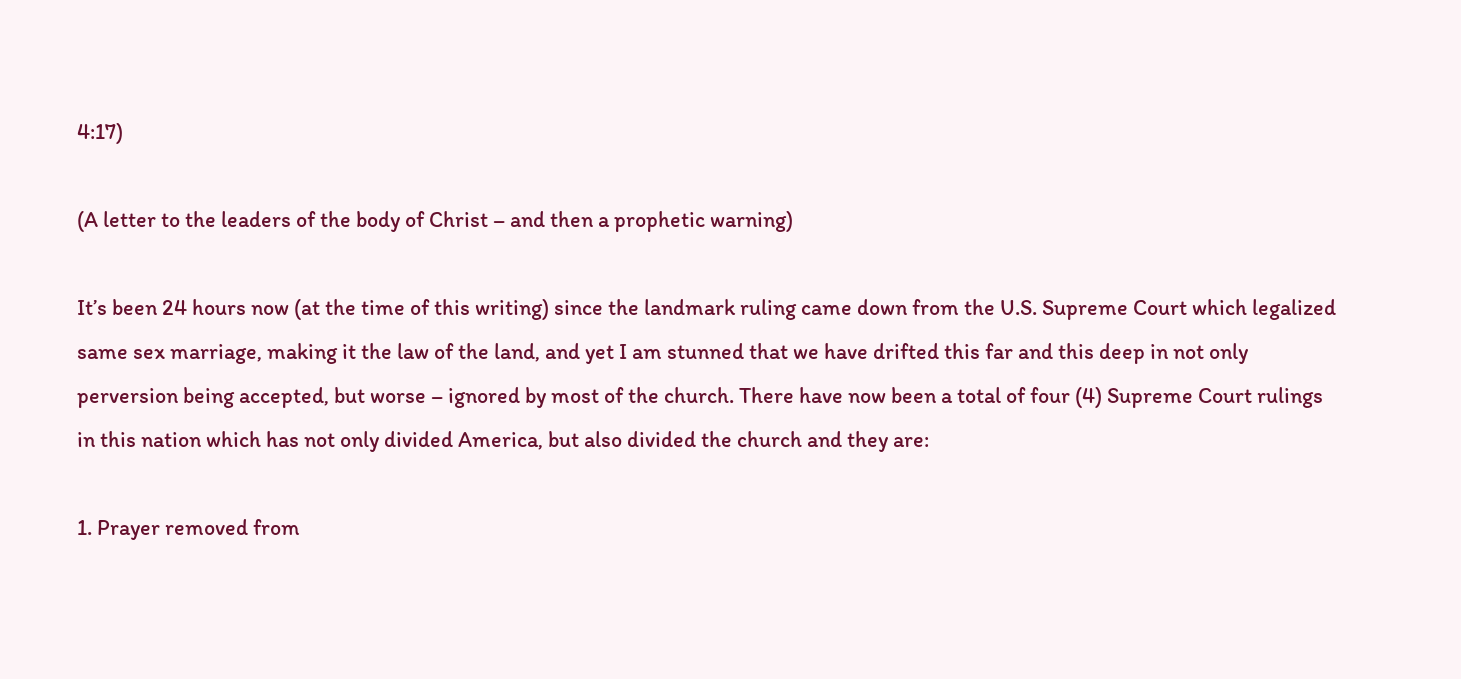4:17)

(A letter to the leaders of the body of Christ – and then a prophetic warning)

It’s been 24 hours now (at the time of this writing) since the landmark ruling came down from the U.S. Supreme Court which legalized same sex marriage, making it the law of the land, and yet I am stunned that we have drifted this far and this deep in not only perversion being accepted, but worse – ignored by most of the church. There have now been a total of four (4) Supreme Court rulings in this nation which has not only divided America, but also divided the church and they are:

1. Prayer removed from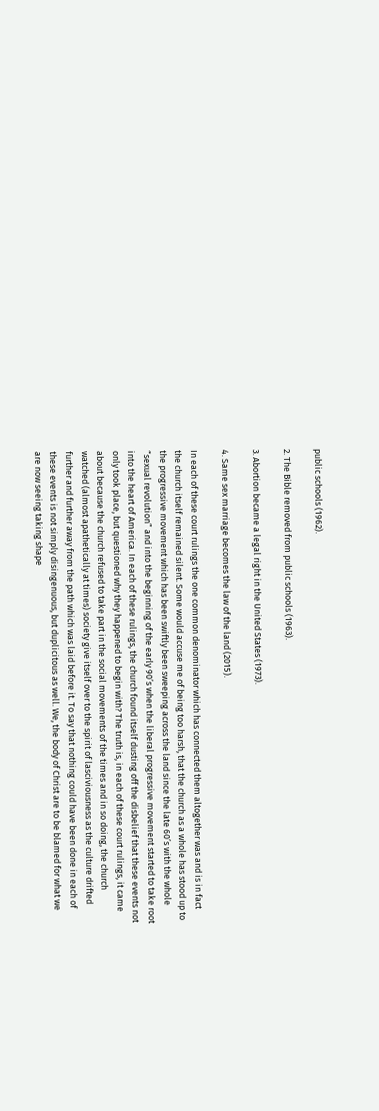public schools (1962).

2. The Bible removed from public schools (1963).

3. Abortion became a legal right in the United States (1973).

4. Same sex marriage becomes the law of the land (2015).

In each of these court rulings the one common denominator which has connected them altogether was and is in fact the church itself remained silent. Some would accuse me of being too harsh, that the church as a whole has stood up to the progressive movement which has been swiftly been sweeping across the land since the late 60’s with the whole “sexual revolution” and into the beginning of the early 90’s when the liberal progressive movement started to take root into the heart of America. In each of these rulings, the church found itself dusting off the disbelief that these events not only took place, but questioned why they happened to begin with? The truth is, in each of these court rulings, it came about because the church refused to take part in the social movements of the times and in so doing, the church watched (almost apathetically at times) society give itself over to the spirit of lasciviousness as the culture drifted further and further away from the path which was laid before it. To say that nothing could have been done in each of these events is not simply disingenuous, but duplicitous as well. We, the body of Christ are to be blamed for what we are now seeing taking shape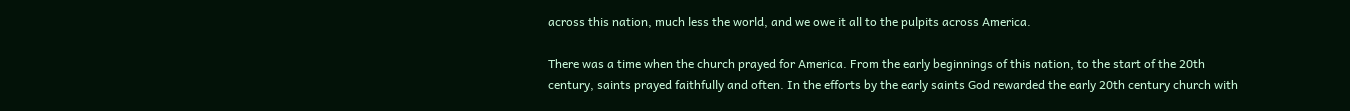across this nation, much less the world, and we owe it all to the pulpits across America.

There was a time when the church prayed for America. From the early beginnings of this nation, to the start of the 20th century, saints prayed faithfully and often. In the efforts by the early saints God rewarded the early 20th century church with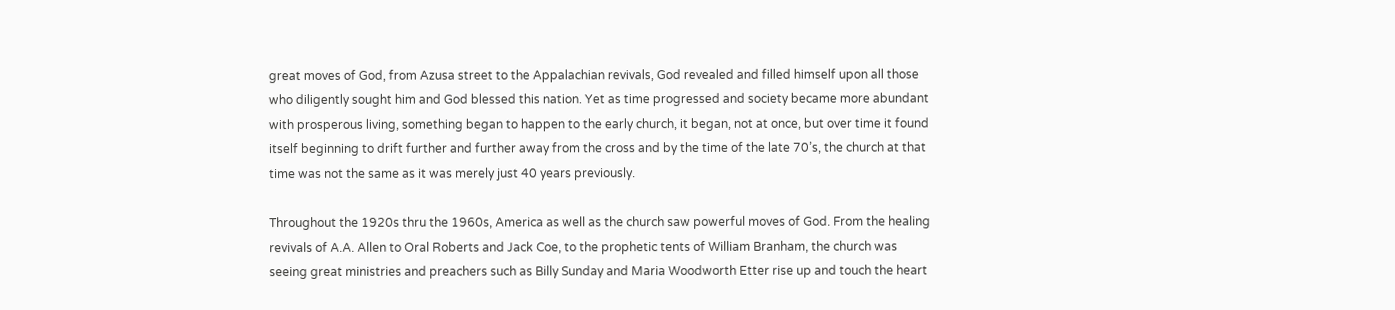great moves of God, from Azusa street to the Appalachian revivals, God revealed and filled himself upon all those who diligently sought him and God blessed this nation. Yet as time progressed and society became more abundant with prosperous living, something began to happen to the early church, it began, not at once, but over time it found itself beginning to drift further and further away from the cross and by the time of the late 70’s, the church at that time was not the same as it was merely just 40 years previously.

Throughout the 1920s thru the 1960s, America as well as the church saw powerful moves of God. From the healing revivals of A.A. Allen to Oral Roberts and Jack Coe, to the prophetic tents of William Branham, the church was seeing great ministries and preachers such as Billy Sunday and Maria Woodworth Etter rise up and touch the heart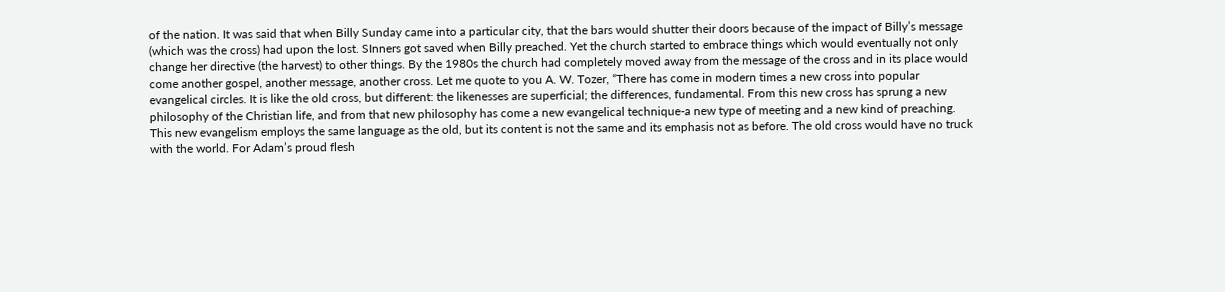of the nation. It was said that when Billy Sunday came into a particular city, that the bars would shutter their doors because of the impact of Billy’s message (which was the cross) had upon the lost. SInners got saved when Billy preached. Yet the church started to embrace things which would eventually not only change her directive (the harvest) to other things. By the 1980s the church had completely moved away from the message of the cross and in its place would come another gospel, another message, another cross. Let me quote to you A. W. Tozer, “There has come in modern times a new cross into popular evangelical circles. It is like the old cross, but different: the likenesses are superficial; the differences, fundamental. From this new cross has sprung a new philosophy of the Christian life, and from that new philosophy has come a new evangelical technique-a new type of meeting and a new kind of preaching. This new evangelism employs the same language as the old, but its content is not the same and its emphasis not as before. The old cross would have no truck with the world. For Adam’s proud flesh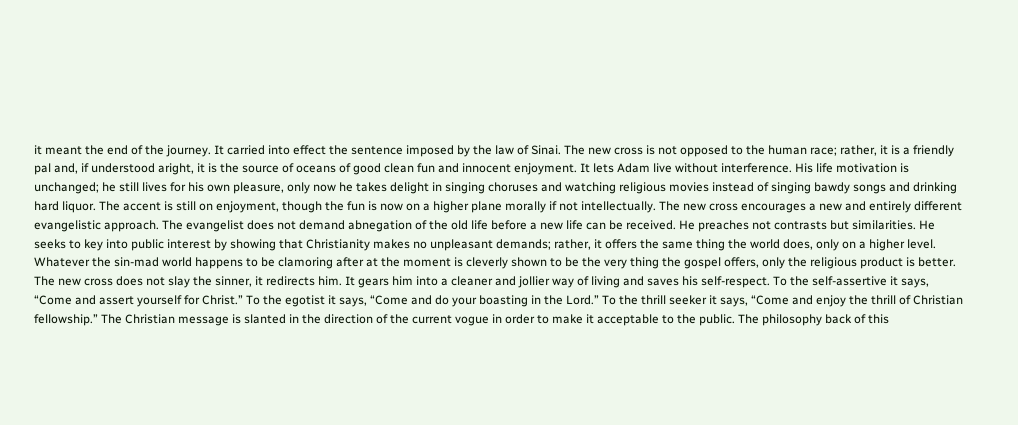it meant the end of the journey. It carried into effect the sentence imposed by the law of Sinai. The new cross is not opposed to the human race; rather, it is a friendly pal and, if understood aright, it is the source of oceans of good clean fun and innocent enjoyment. It lets Adam live without interference. His life motivation is unchanged; he still lives for his own pleasure, only now he takes delight in singing choruses and watching religious movies instead of singing bawdy songs and drinking hard liquor. The accent is still on enjoyment, though the fun is now on a higher plane morally if not intellectually. The new cross encourages a new and entirely different evangelistic approach. The evangelist does not demand abnegation of the old life before a new life can be received. He preaches not contrasts but similarities. He seeks to key into public interest by showing that Christianity makes no unpleasant demands; rather, it offers the same thing the world does, only on a higher level. Whatever the sin-mad world happens to be clamoring after at the moment is cleverly shown to be the very thing the gospel offers, only the religious product is better. The new cross does not slay the sinner, it redirects him. It gears him into a cleaner and jollier way of living and saves his self-respect. To the self-assertive it says, “Come and assert yourself for Christ.” To the egotist it says, “Come and do your boasting in the Lord.” To the thrill seeker it says, “Come and enjoy the thrill of Christian fellowship.” The Christian message is slanted in the direction of the current vogue in order to make it acceptable to the public. The philosophy back of this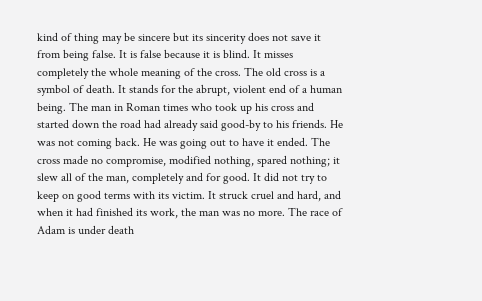kind of thing may be sincere but its sincerity does not save it from being false. It is false because it is blind. It misses completely the whole meaning of the cross. The old cross is a symbol of death. It stands for the abrupt, violent end of a human being. The man in Roman times who took up his cross and started down the road had already said good-by to his friends. He was not coming back. He was going out to have it ended. The cross made no compromise, modified nothing, spared nothing; it slew all of the man, completely and for good. It did not try to keep on good terms with its victim. It struck cruel and hard, and when it had finished its work, the man was no more. The race of Adam is under death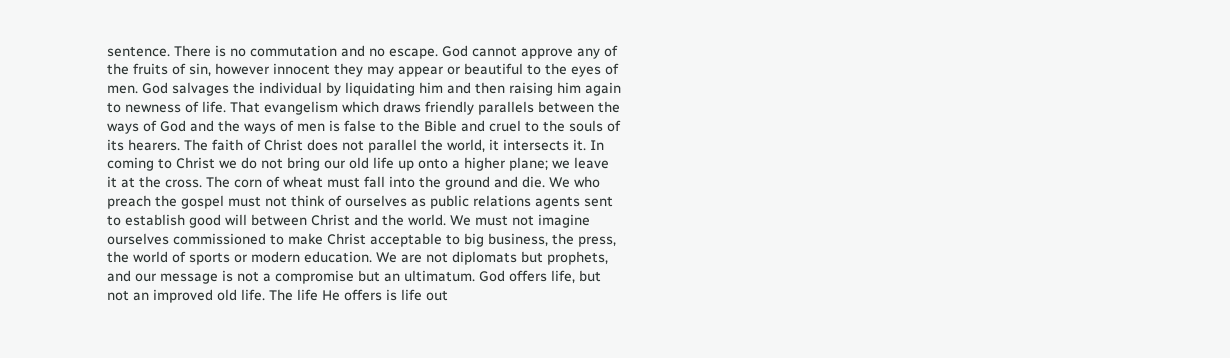sentence. There is no commutation and no escape. God cannot approve any of the fruits of sin, however innocent they may appear or beautiful to the eyes of men. God salvages the individual by liquidating him and then raising him again to newness of life. That evangelism which draws friendly parallels between the ways of God and the ways of men is false to the Bible and cruel to the souls of its hearers. The faith of Christ does not parallel the world, it intersects it. In coming to Christ we do not bring our old life up onto a higher plane; we leave it at the cross. The corn of wheat must fall into the ground and die. We who preach the gospel must not think of ourselves as public relations agents sent to establish good will between Christ and the world. We must not imagine ourselves commissioned to make Christ acceptable to big business, the press, the world of sports or modern education. We are not diplomats but prophets, and our message is not a compromise but an ultimatum. God offers life, but not an improved old life. The life He offers is life out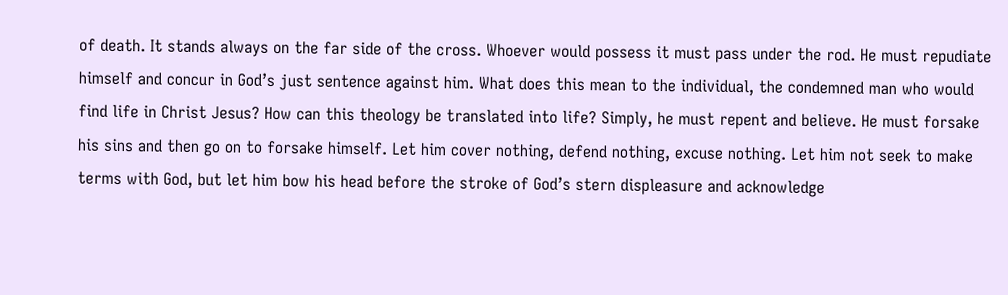of death. It stands always on the far side of the cross. Whoever would possess it must pass under the rod. He must repudiate himself and concur in God’s just sentence against him. What does this mean to the individual, the condemned man who would find life in Christ Jesus? How can this theology be translated into life? Simply, he must repent and believe. He must forsake his sins and then go on to forsake himself. Let him cover nothing, defend nothing, excuse nothing. Let him not seek to make terms with God, but let him bow his head before the stroke of God’s stern displeasure and acknowledge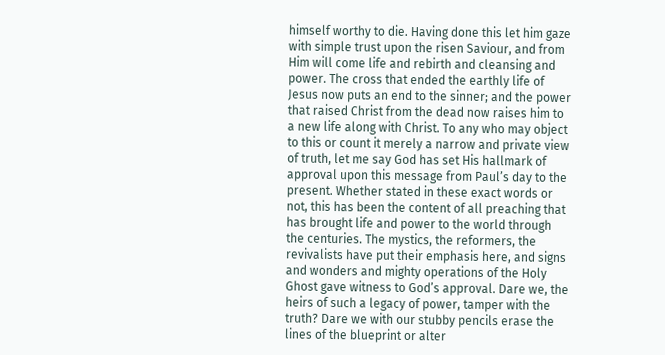himself worthy to die. Having done this let him gaze with simple trust upon the risen Saviour, and from Him will come life and rebirth and cleansing and power. The cross that ended the earthly life of Jesus now puts an end to the sinner; and the power that raised Christ from the dead now raises him to a new life along with Christ. To any who may object to this or count it merely a narrow and private view of truth, let me say God has set His hallmark of approval upon this message from Paul’s day to the present. Whether stated in these exact words or not, this has been the content of all preaching that has brought life and power to the world through the centuries. The mystics, the reformers, the revivalists have put their emphasis here, and signs and wonders and mighty operations of the Holy Ghost gave witness to God’s approval. Dare we, the heirs of such a legacy of power, tamper with the truth? Dare we with our stubby pencils erase the lines of the blueprint or alter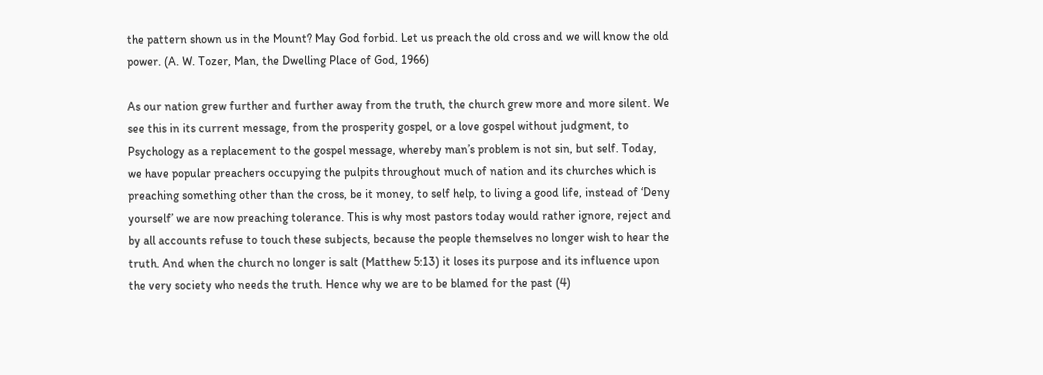the pattern shown us in the Mount? May God forbid. Let us preach the old cross and we will know the old power. (A. W. Tozer, Man, the Dwelling Place of God, 1966)

As our nation grew further and further away from the truth, the church grew more and more silent. We see this in its current message, from the prosperity gospel, or a love gospel without judgment, to Psychology as a replacement to the gospel message, whereby man’s problem is not sin, but self. Today, we have popular preachers occupying the pulpits throughout much of nation and its churches which is preaching something other than the cross, be it money, to self help, to living a good life, instead of ‘Deny yourself’ we are now preaching tolerance. This is why most pastors today would rather ignore, reject and by all accounts refuse to touch these subjects, because the people themselves no longer wish to hear the truth. And when the church no longer is salt (Matthew 5:13) it loses its purpose and its influence upon the very society who needs the truth. Hence why we are to be blamed for the past (4)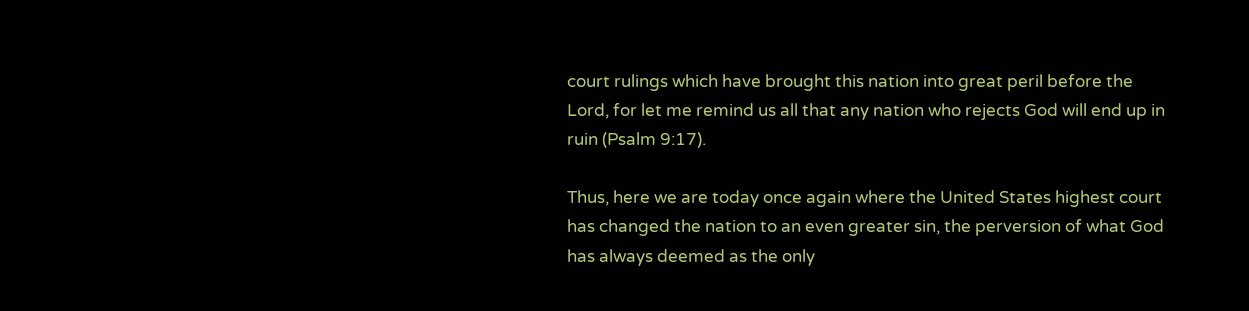court rulings which have brought this nation into great peril before the Lord, for let me remind us all that any nation who rejects God will end up in ruin (Psalm 9:17).

Thus, here we are today once again where the United States highest court has changed the nation to an even greater sin, the perversion of what God has always deemed as the only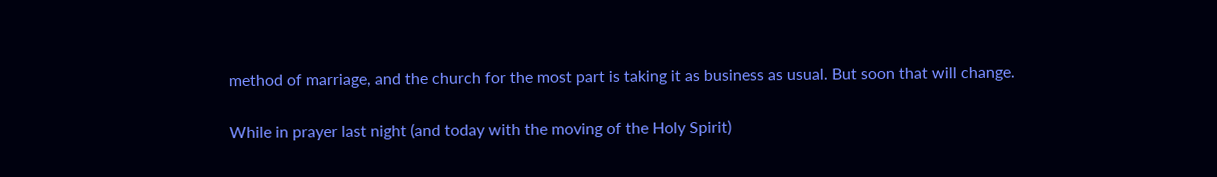method of marriage, and the church for the most part is taking it as business as usual. But soon that will change.

While in prayer last night (and today with the moving of the Holy Spirit)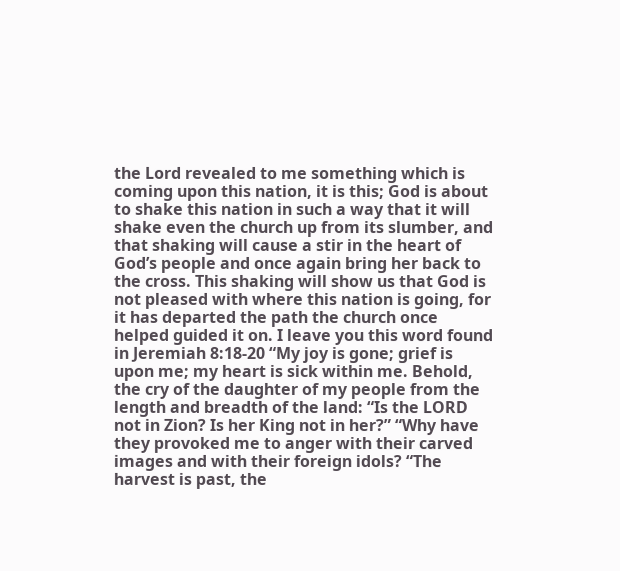the Lord revealed to me something which is coming upon this nation, it is this; God is about to shake this nation in such a way that it will shake even the church up from its slumber, and that shaking will cause a stir in the heart of God’s people and once again bring her back to the cross. This shaking will show us that God is not pleased with where this nation is going, for it has departed the path the church once helped guided it on. I leave you this word found in Jeremiah 8:18-20 “My joy is gone; grief is upon me; my heart is sick within me. Behold, the cry of the daughter of my people from the length and breadth of the land: “Is the LORD not in Zion? Is her King not in her?” “Why have they provoked me to anger with their carved images and with their foreign idols? “The harvest is past, the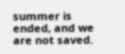summer is ended, and we are not saved.